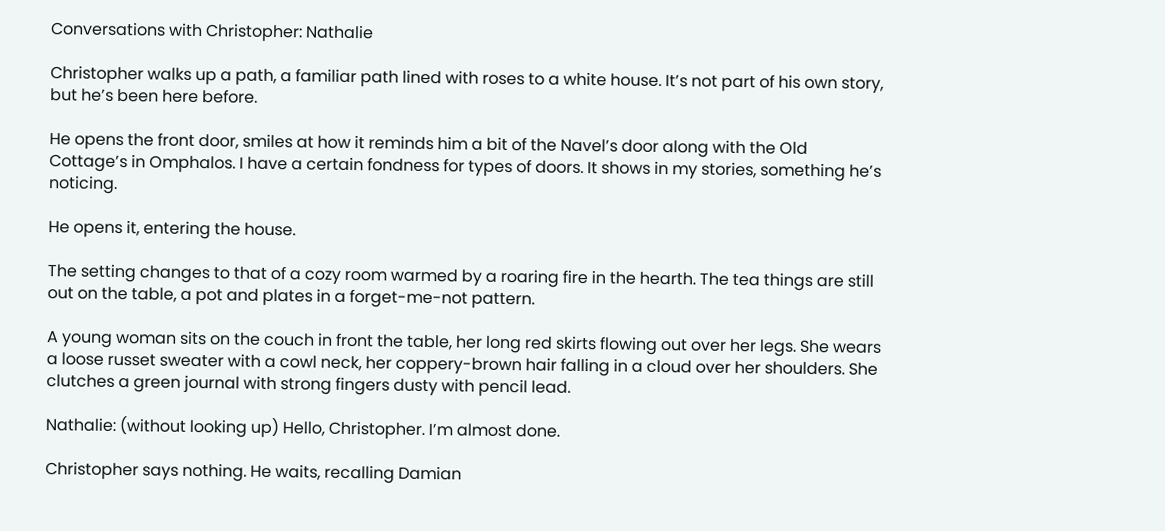Conversations with Christopher: Nathalie

Christopher walks up a path, a familiar path lined with roses to a white house. It’s not part of his own story, but he’s been here before.

He opens the front door, smiles at how it reminds him a bit of the Navel’s door along with the Old Cottage’s in Omphalos. I have a certain fondness for types of doors. It shows in my stories, something he’s noticing.

He opens it, entering the house.

The setting changes to that of a cozy room warmed by a roaring fire in the hearth. The tea things are still out on the table, a pot and plates in a forget-me-not pattern.

A young woman sits on the couch in front the table, her long red skirts flowing out over her legs. She wears a loose russet sweater with a cowl neck, her coppery-brown hair falling in a cloud over her shoulders. She clutches a green journal with strong fingers dusty with pencil lead.

Nathalie: (without looking up) Hello, Christopher. I’m almost done.

Christopher says nothing. He waits, recalling Damian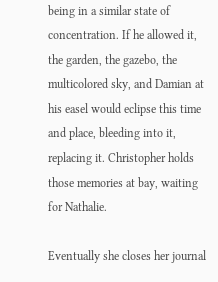being in a similar state of concentration. If he allowed it, the garden, the gazebo, the multicolored sky, and Damian at his easel would eclipse this time and place, bleeding into it, replacing it. Christopher holds those memories at bay, waiting for Nathalie.

Eventually she closes her journal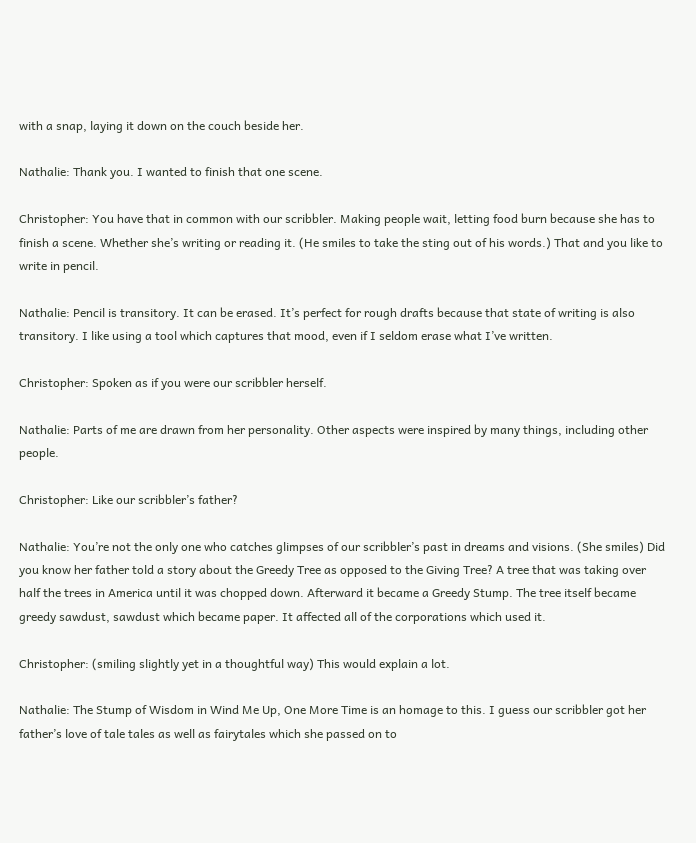with a snap, laying it down on the couch beside her.

Nathalie: Thank you. I wanted to finish that one scene.

Christopher: You have that in common with our scribbler. Making people wait, letting food burn because she has to finish a scene. Whether she’s writing or reading it. (He smiles to take the sting out of his words.) That and you like to write in pencil.

Nathalie: Pencil is transitory. It can be erased. It’s perfect for rough drafts because that state of writing is also transitory. I like using a tool which captures that mood, even if I seldom erase what I’ve written.

Christopher: Spoken as if you were our scribbler herself.

Nathalie: Parts of me are drawn from her personality. Other aspects were inspired by many things, including other people.

Christopher: Like our scribbler’s father?

Nathalie: You’re not the only one who catches glimpses of our scribbler’s past in dreams and visions. (She smiles) Did you know her father told a story about the Greedy Tree as opposed to the Giving Tree? A tree that was taking over half the trees in America until it was chopped down. Afterward it became a Greedy Stump. The tree itself became greedy sawdust, sawdust which became paper. It affected all of the corporations which used it.

Christopher: (smiling slightly yet in a thoughtful way) This would explain a lot.

Nathalie: The Stump of Wisdom in Wind Me Up, One More Time is an homage to this. I guess our scribbler got her father’s love of tale tales as well as fairytales which she passed on to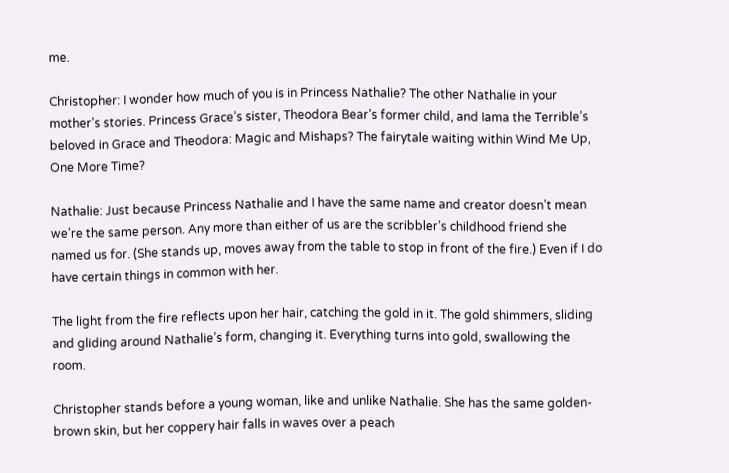me.

Christopher: I wonder how much of you is in Princess Nathalie? The other Nathalie in your mother’s stories. Princess Grace’s sister, Theodora Bear’s former child, and Iama the Terrible’s beloved in Grace and Theodora: Magic and Mishaps? The fairytale waiting within Wind Me Up, One More Time?

Nathalie: Just because Princess Nathalie and I have the same name and creator doesn’t mean we’re the same person. Any more than either of us are the scribbler’s childhood friend she named us for. (She stands up, moves away from the table to stop in front of the fire.) Even if I do have certain things in common with her.

The light from the fire reflects upon her hair, catching the gold in it. The gold shimmers, sliding and gliding around Nathalie’s form, changing it. Everything turns into gold, swallowing the room.

Christopher stands before a young woman, like and unlike Nathalie. She has the same golden-brown skin, but her coppery hair falls in waves over a peach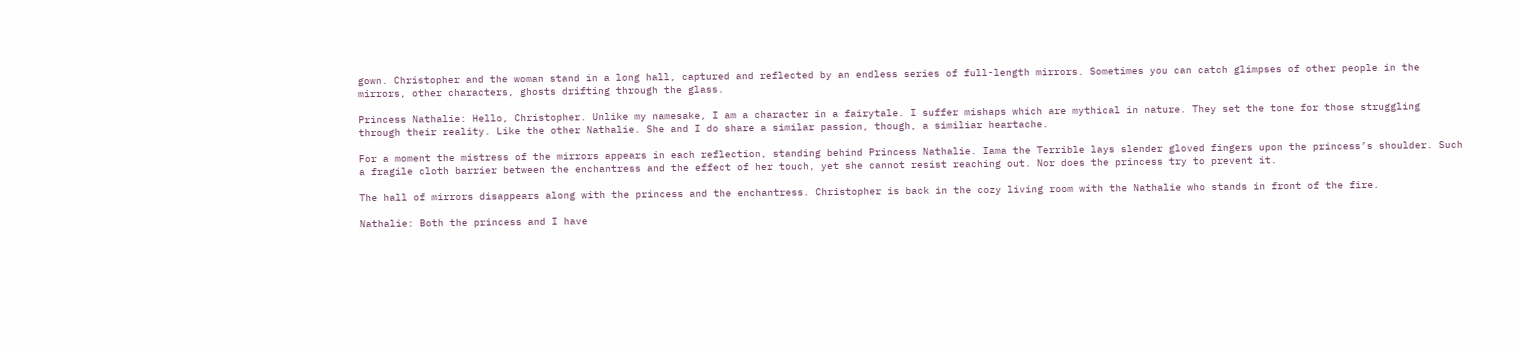gown. Christopher and the woman stand in a long hall, captured and reflected by an endless series of full-length mirrors. Sometimes you can catch glimpses of other people in the mirrors, other characters, ghosts drifting through the glass.

Princess Nathalie: Hello, Christopher. Unlike my namesake, I am a character in a fairytale. I suffer mishaps which are mythical in nature. They set the tone for those struggling through their reality. Like the other Nathalie. She and I do share a similar passion, though, a similiar heartache.

For a moment the mistress of the mirrors appears in each reflection, standing behind Princess Nathalie. Iama the Terrible lays slender gloved fingers upon the princess’s shoulder. Such a fragile cloth barrier between the enchantress and the effect of her touch, yet she cannot resist reaching out. Nor does the princess try to prevent it.

The hall of mirrors disappears along with the princess and the enchantress. Christopher is back in the cozy living room with the Nathalie who stands in front of the fire.

Nathalie: Both the princess and I have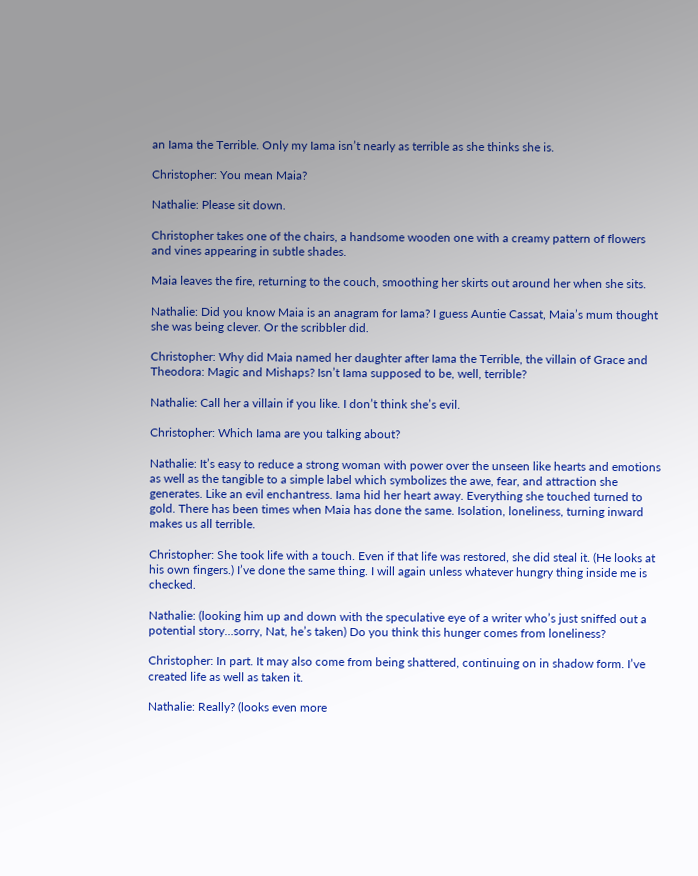an Iama the Terrible. Only my Iama isn’t nearly as terrible as she thinks she is.

Christopher: You mean Maia?

Nathalie: Please sit down.

Christopher takes one of the chairs, a handsome wooden one with a creamy pattern of flowers and vines appearing in subtle shades.

Maia leaves the fire, returning to the couch, smoothing her skirts out around her when she sits.

Nathalie: Did you know Maia is an anagram for Iama? I guess Auntie Cassat, Maia’s mum thought she was being clever. Or the scribbler did.

Christopher: Why did Maia named her daughter after Iama the Terrible, the villain of Grace and Theodora: Magic and Mishaps? Isn’t Iama supposed to be, well, terrible?

Nathalie: Call her a villain if you like. I don’t think she’s evil.

Christopher: Which Iama are you talking about?

Nathalie: It’s easy to reduce a strong woman with power over the unseen like hearts and emotions as well as the tangible to a simple label which symbolizes the awe, fear, and attraction she generates. Like an evil enchantress. Iama hid her heart away. Everything she touched turned to gold. There has been times when Maia has done the same. Isolation, loneliness, turning inward makes us all terrible.

Christopher: She took life with a touch. Even if that life was restored, she did steal it. (He looks at his own fingers.) I’ve done the same thing. I will again unless whatever hungry thing inside me is checked.

Nathalie: (looking him up and down with the speculative eye of a writer who’s just sniffed out a potential story…sorry, Nat, he’s taken) Do you think this hunger comes from loneliness?

Christopher: In part. It may also come from being shattered, continuing on in shadow form. I’ve created life as well as taken it.

Nathalie: Really? (looks even more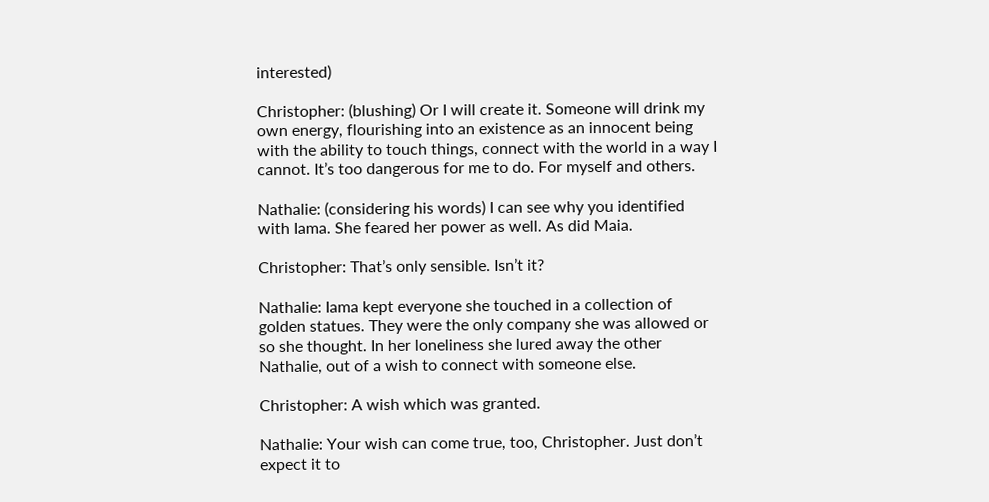interested)

Christopher: (blushing) Or I will create it. Someone will drink my own energy, flourishing into an existence as an innocent being with the ability to touch things, connect with the world in a way I cannot. It’s too dangerous for me to do. For myself and others.

Nathalie: (considering his words) I can see why you identified with Iama. She feared her power as well. As did Maia.

Christopher: That’s only sensible. Isn’t it?

Nathalie: Iama kept everyone she touched in a collection of golden statues. They were the only company she was allowed or so she thought. In her loneliness she lured away the other Nathalie, out of a wish to connect with someone else.

Christopher: A wish which was granted.

Nathalie: Your wish can come true, too, Christopher. Just don’t expect it to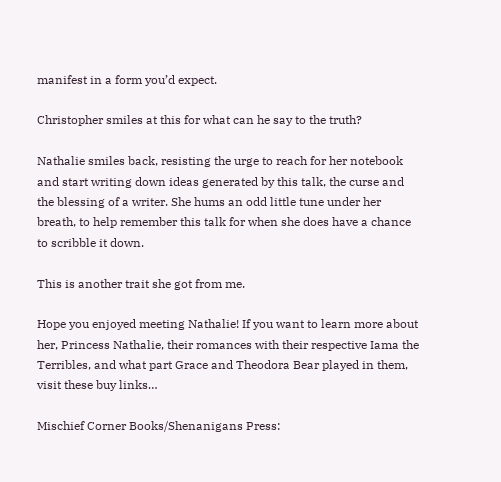manifest in a form you’d expect.

Christopher smiles at this for what can he say to the truth?

Nathalie smiles back, resisting the urge to reach for her notebook and start writing down ideas generated by this talk, the curse and the blessing of a writer. She hums an odd little tune under her breath, to help remember this talk for when she does have a chance to scribble it down.

This is another trait she got from me.

Hope you enjoyed meeting Nathalie! If you want to learn more about her, Princess Nathalie, their romances with their respective Iama the Terribles, and what part Grace and Theodora Bear played in them, visit these buy links…

Mischief Corner Books/Shenanigans Press: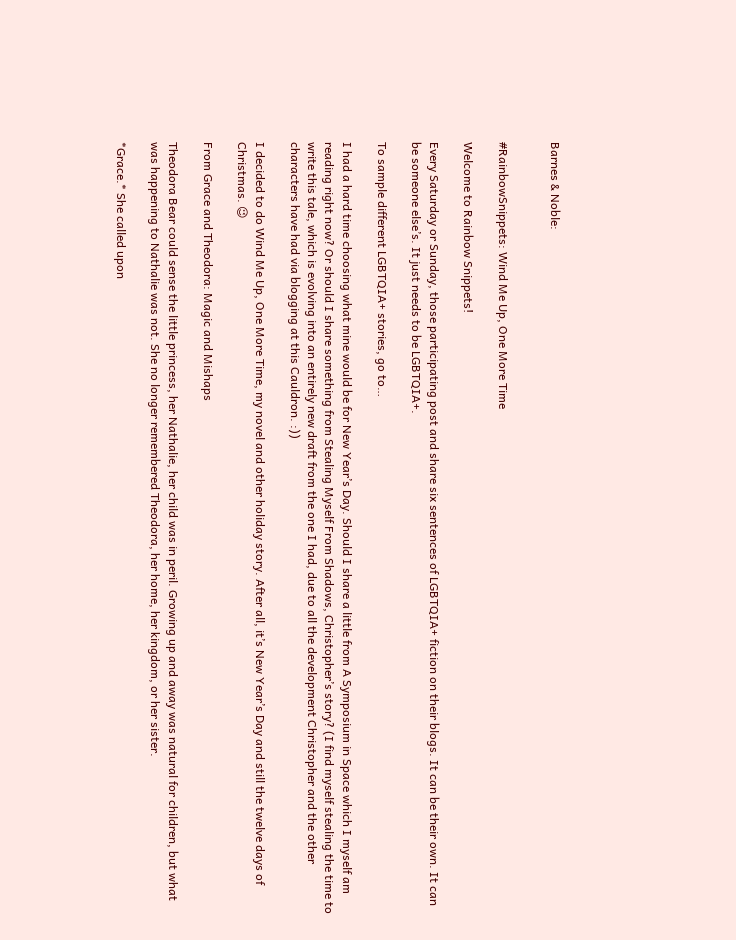Barnes & Noble:


#RainbowSnippets: Wind Me Up, One More Time

Welcome to Rainbow Snippets!

Every Saturday or Sunday, those participating post and share six sentences of LGBTQIA+ fiction on their blogs. It can be their own. It can be someone else’s. It just needs to be LGBTQIA+.

To sample different LGBTQIA+ stories, go to…

I had a hard time choosing what mine would be for New Year’s Day. Should I share a little from A Symposium in Space which I myself am reading right now? Or should I share something from Stealing Myself From Shadows, Christopher’s story? (I find myself stealing the time to write this tale, which is evolving into an entirely new draft from the one I had, due to all the development Christopher and the other characters have had via blogging at this Cauldron. :))

I decided to do Wind Me Up, One More Time, my novel and other holiday story. After all, it’s New Year’s Day and still the twelve days of Christmas. 😉

From Grace and Theodora: Magic and Mishaps

Theodora Bear could sense the little princess, her Nathalie, her child was in peril. Growing up and away was natural for children, but what was happening to Nathalie was not. She no longer remembered Theodora, her home, her kingdom, or her sister.

*Grace.* She called upon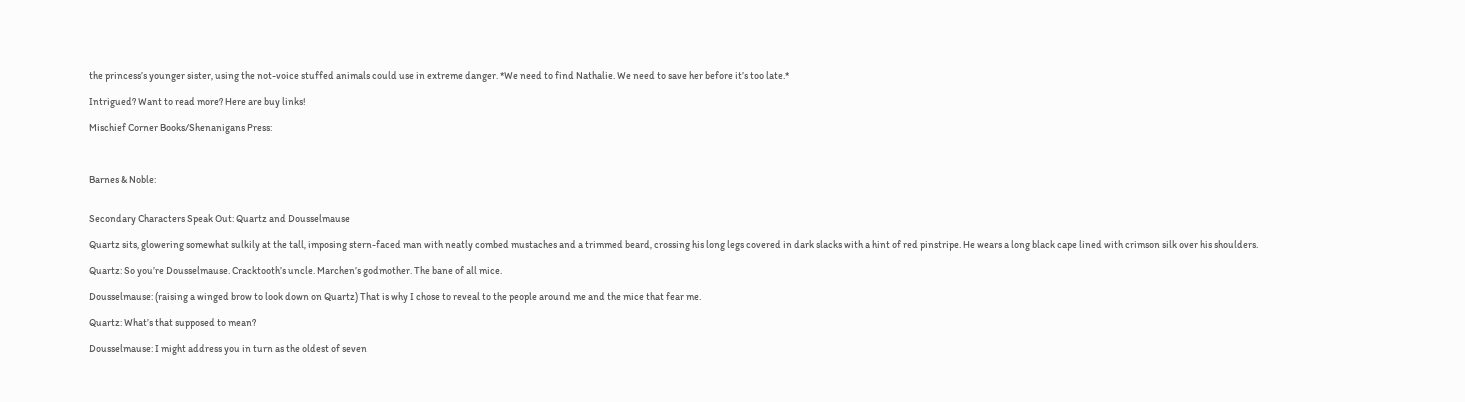the princess’s younger sister, using the not-voice stuffed animals could use in extreme danger. *We need to find Nathalie. We need to save her before it’s too late.*

Intrigued? Want to read more? Here are buy links!

Mischief Corner Books/Shenanigans Press:



Barnes & Noble:


Secondary Characters Speak Out: Quartz and Dousselmause

Quartz sits, glowering somewhat sulkily at the tall, imposing stern-faced man with neatly combed mustaches and a trimmed beard, crossing his long legs covered in dark slacks with a hint of red pinstripe. He wears a long black cape lined with crimson silk over his shoulders.

Quartz: So you’re Dousselmause. Cracktooth’s uncle. Marchen’s godmother. The bane of all mice.

Dousselmause: (raising a winged brow to look down on Quartz) That is why I chose to reveal to the people around me and the mice that fear me.

Quartz: What’s that supposed to mean?

Dousselmause: I might address you in turn as the oldest of seven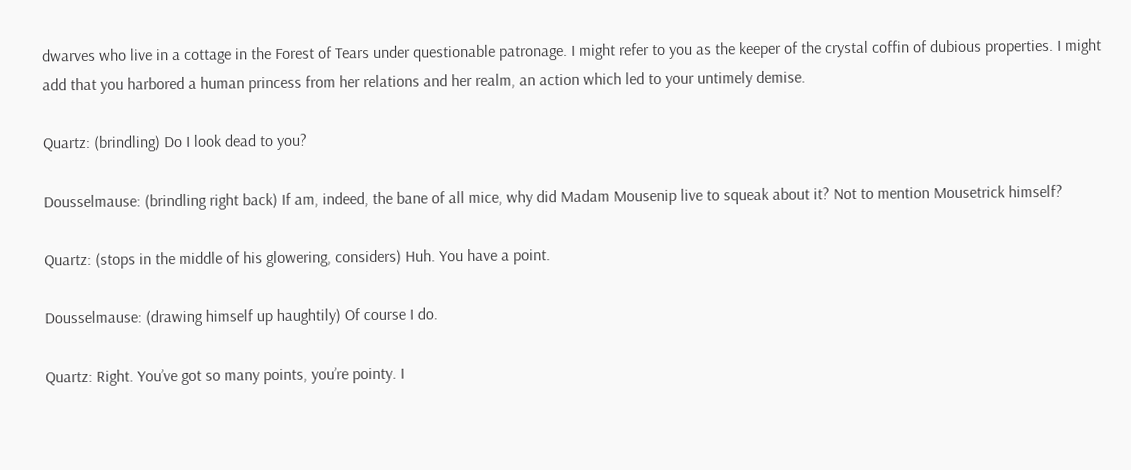dwarves who live in a cottage in the Forest of Tears under questionable patronage. I might refer to you as the keeper of the crystal coffin of dubious properties. I might add that you harbored a human princess from her relations and her realm, an action which led to your untimely demise.

Quartz: (brindling) Do I look dead to you?

Dousselmause: (brindling right back) If am, indeed, the bane of all mice, why did Madam Mousenip live to squeak about it? Not to mention Mousetrick himself?

Quartz: (stops in the middle of his glowering, considers) Huh. You have a point.

Dousselmause: (drawing himself up haughtily) Of course I do.

Quartz: Right. You’ve got so many points, you’re pointy. I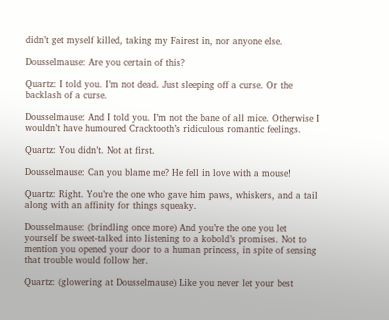didn’t get myself killed, taking my Fairest in, nor anyone else.

Dousselmause: Are you certain of this?

Quartz: I told you. I’m not dead. Just sleeping off a curse. Or the backlash of a curse.

Dousselmause: And I told you. I’m not the bane of all mice. Otherwise I wouldn’t have humoured Cracktooth’s ridiculous romantic feelings.

Quartz: You didn’t. Not at first.

Dousselmause: Can you blame me? He fell in love with a mouse!

Quartz: Right. You’re the one who gave him paws, whiskers, and a tail along with an affinity for things squeaky.

Dousselmause: (brindling once more) And you’re the one you let yourself be sweet-talked into listening to a kobold’s promises. Not to mention you opened your door to a human princess, in spite of sensing that trouble would follow her.

Quartz: (glowering at Dousselmause) Like you never let your best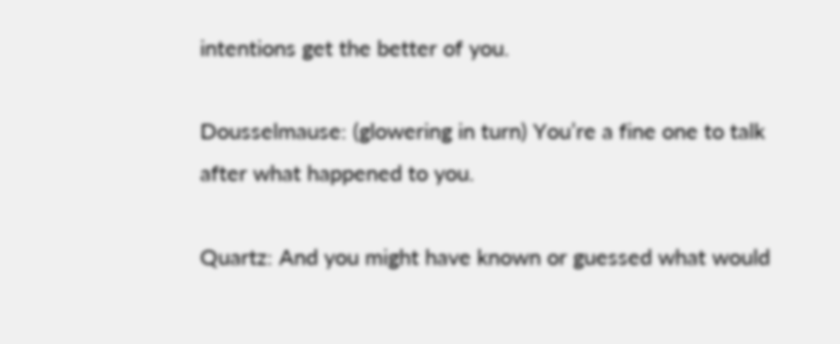intentions get the better of you.

Dousselmause: (glowering in turn) You’re a fine one to talk after what happened to you.

Quartz: And you might have known or guessed what would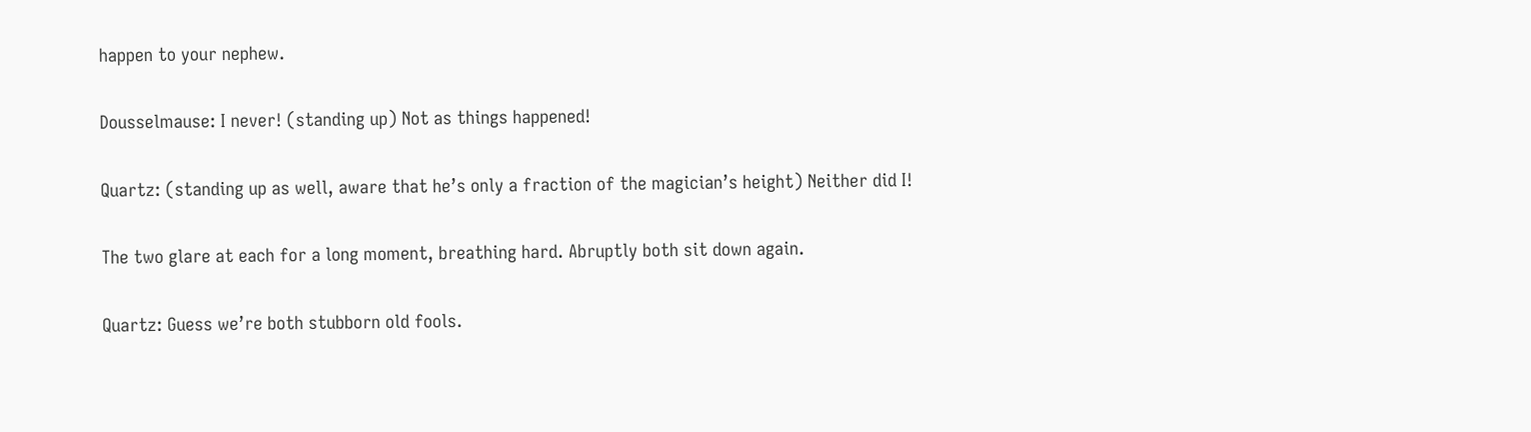happen to your nephew.

Dousselmause: I never! (standing up) Not as things happened!

Quartz: (standing up as well, aware that he’s only a fraction of the magician’s height) Neither did I!

The two glare at each for a long moment, breathing hard. Abruptly both sit down again.

Quartz: Guess we’re both stubborn old fools.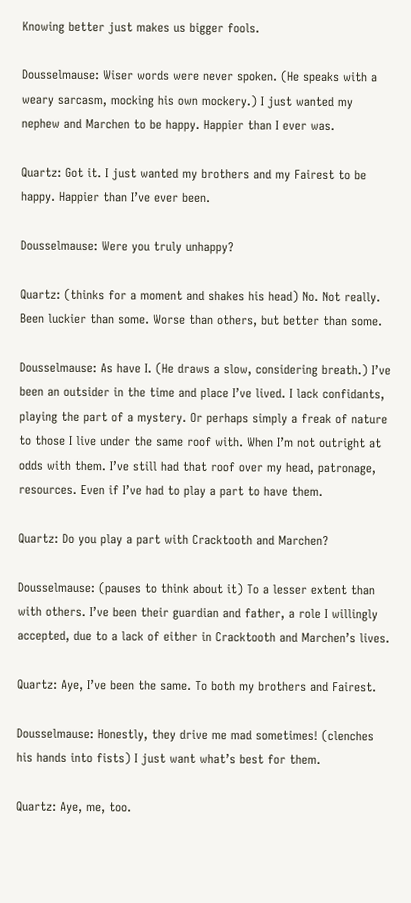Knowing better just makes us bigger fools.

Dousselmause: Wiser words were never spoken. (He speaks with a weary sarcasm, mocking his own mockery.) I just wanted my nephew and Marchen to be happy. Happier than I ever was.

Quartz: Got it. I just wanted my brothers and my Fairest to be happy. Happier than I’ve ever been.

Dousselmause: Were you truly unhappy?

Quartz: (thinks for a moment and shakes his head) No. Not really. Been luckier than some. Worse than others, but better than some.

Dousselmause: As have I. (He draws a slow, considering breath.) I’ve been an outsider in the time and place I’ve lived. I lack confidants, playing the part of a mystery. Or perhaps simply a freak of nature to those I live under the same roof with. When I’m not outright at odds with them. I’ve still had that roof over my head, patronage, resources. Even if I’ve had to play a part to have them.

Quartz: Do you play a part with Cracktooth and Marchen?

Dousselmause: (pauses to think about it) To a lesser extent than with others. I’ve been their guardian and father, a role I willingly accepted, due to a lack of either in Cracktooth and Marchen’s lives.

Quartz: Aye, I’ve been the same. To both my brothers and Fairest.

Dousselmause: Honestly, they drive me mad sometimes! (clenches his hands into fists) I just want what’s best for them.

Quartz: Aye, me, too.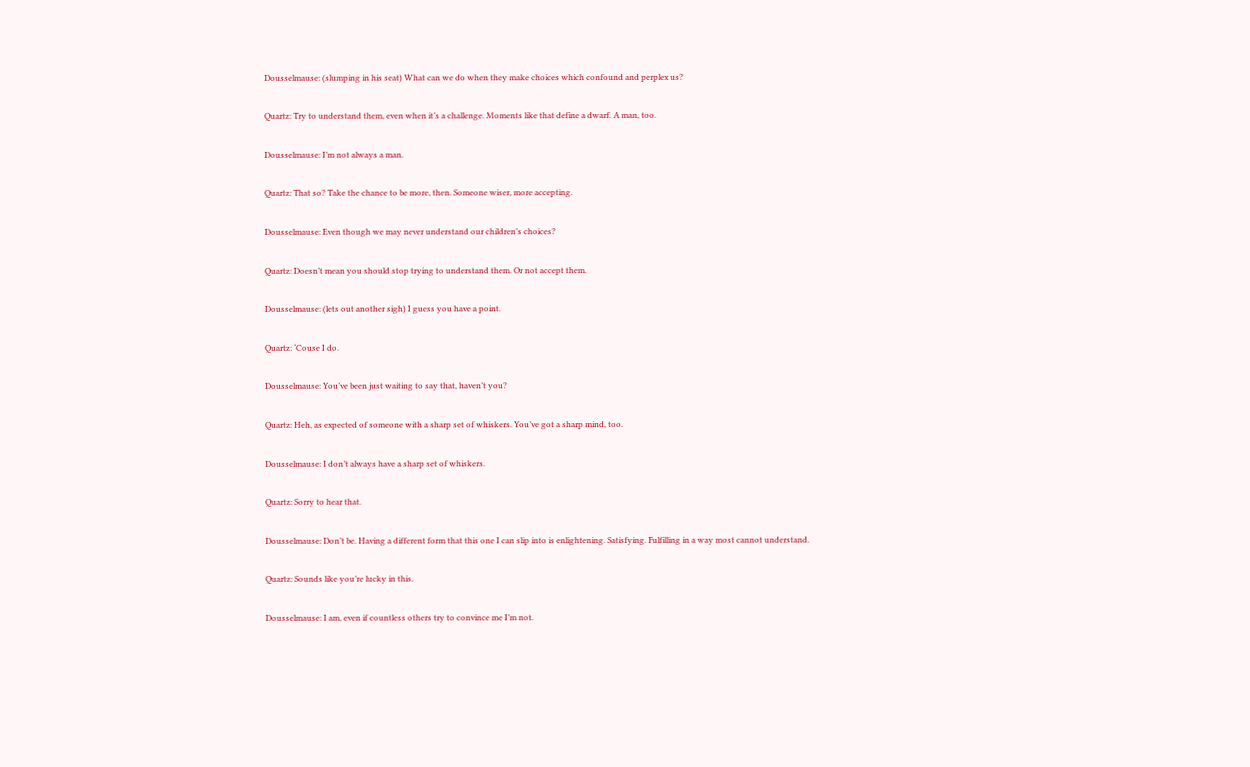Dousselmause: (slumping in his seat) What can we do when they make choices which confound and perplex us?

Quartz: Try to understand them, even when it’s a challenge. Moments like that define a dwarf. A man, too.

Dousselmause: I’m not always a man.

Quartz: That so? Take the chance to be more, then. Someone wiser, more accepting.

Dousselmause: Even though we may never understand our children’s choices?

Quartz: Doesn’t mean you should stop trying to understand them. Or not accept them.

Dousselmause: (lets out another sigh) I guess you have a point.

Quartz: ‘Couse I do.

Dousselmause: You’ve been just waiting to say that, haven’t you?

Quartz: Heh, as expected of someone with a sharp set of whiskers. You’ve got a sharp mind, too.

Dousselmause: I don’t always have a sharp set of whiskers.

Quartz: Sorry to hear that.

Dousselmause: Don’t be. Having a different form that this one I can slip into is enlightening. Satisfying. Fulfilling in a way most cannot understand.

Quartz: Sounds like you’re lucky in this.

Dousselmause: I am, even if countless others try to convince me I’m not.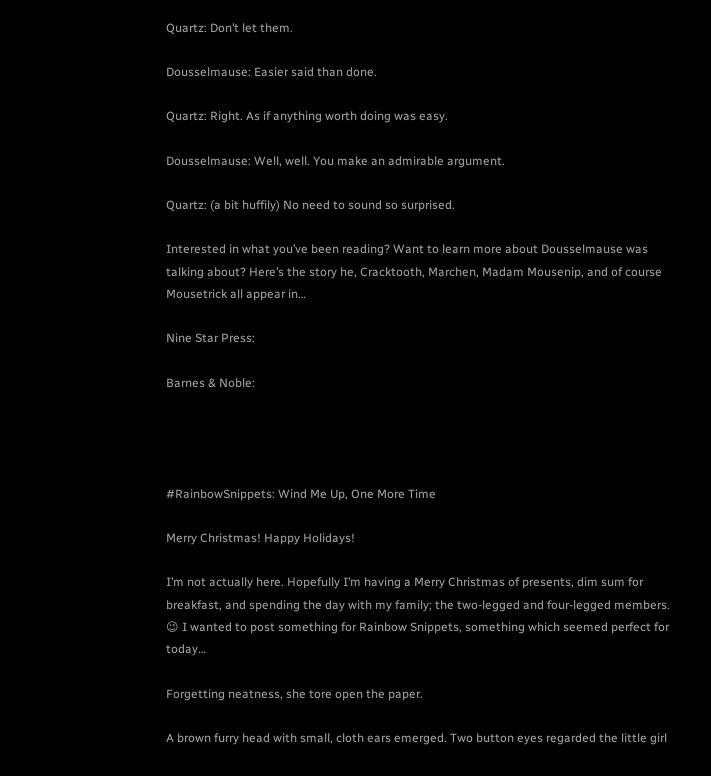Quartz: Don’t let them.

Dousselmause: Easier said than done.

Quartz: Right. As if anything worth doing was easy.

Dousselmause: Well, well. You make an admirable argument.

Quartz: (a bit huffily) No need to sound so surprised.

Interested in what you’ve been reading? Want to learn more about Dousselmause was talking about? Here’s the story he, Cracktooth, Marchen, Madam Mousenip, and of course Mousetrick all appear in…

Nine Star Press:

Barnes & Noble:




#RainbowSnippets: Wind Me Up, One More Time

Merry Christmas! Happy Holidays!

I’m not actually here. Hopefully I’m having a Merry Christmas of presents, dim sum for breakfast, and spending the day with my family; the two-legged and four-legged members. 😉 I wanted to post something for Rainbow Snippets, something which seemed perfect for today…

Forgetting neatness, she tore open the paper.

A brown furry head with small, cloth ears emerged. Two button eyes regarded the little girl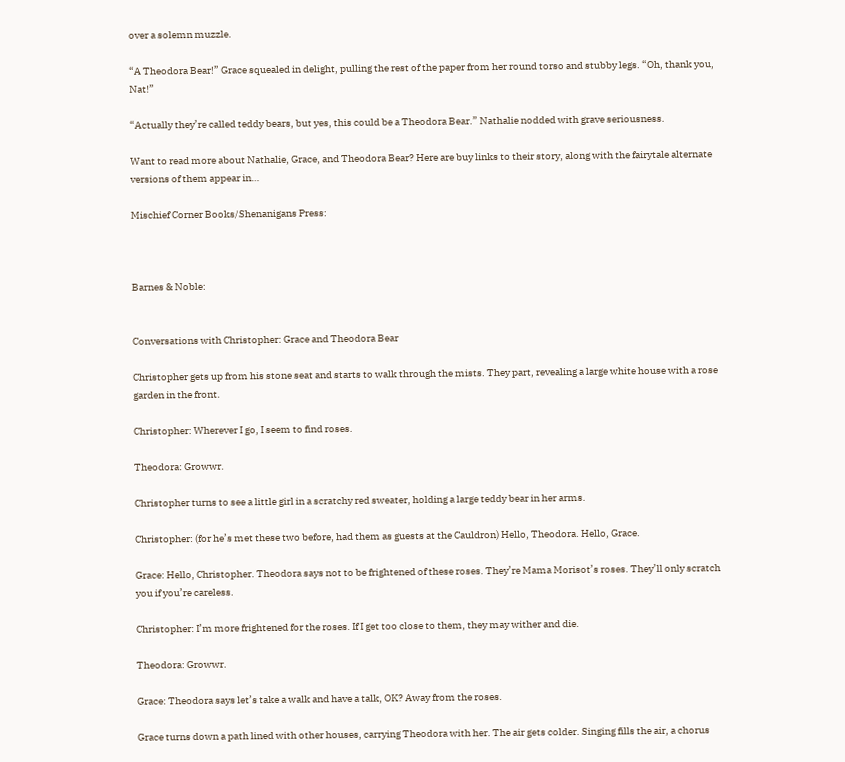over a solemn muzzle.

“A Theodora Bear!” Grace squealed in delight, pulling the rest of the paper from her round torso and stubby legs. “Oh, thank you, Nat!”

“Actually they’re called teddy bears, but yes, this could be a Theodora Bear.” Nathalie nodded with grave seriousness.

Want to read more about Nathalie, Grace, and Theodora Bear? Here are buy links to their story, along with the fairytale alternate versions of them appear in…

Mischief Corner Books/Shenanigans Press:



Barnes & Noble:


Conversations with Christopher: Grace and Theodora Bear

Christopher gets up from his stone seat and starts to walk through the mists. They part, revealing a large white house with a rose garden in the front.

Christopher: Wherever I go, I seem to find roses.

Theodora: Growwr.

Christopher turns to see a little girl in a scratchy red sweater, holding a large teddy bear in her arms.

Christopher: (for he’s met these two before, had them as guests at the Cauldron) Hello, Theodora. Hello, Grace.

Grace: Hello, Christopher. Theodora says not to be frightened of these roses. They’re Mama Morisot’s roses. They’ll only scratch you if you’re careless.

Christopher: I’m more frightened for the roses. If I get too close to them, they may wither and die.

Theodora: Growwr.

Grace: Theodora says let’s take a walk and have a talk, OK? Away from the roses.

Grace turns down a path lined with other houses, carrying Theodora with her. The air gets colder. Singing fills the air, a chorus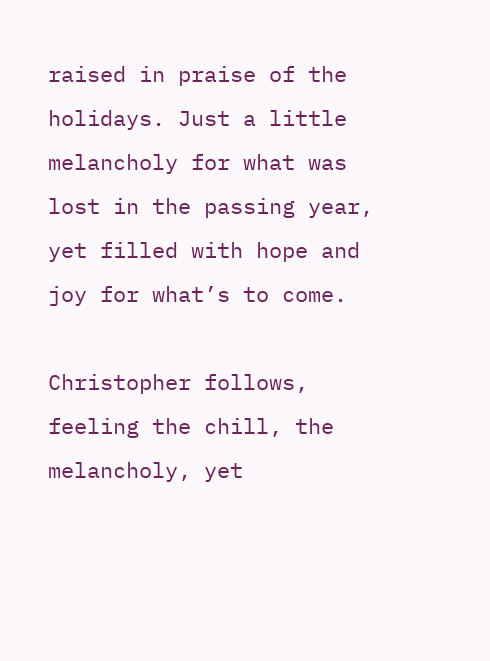raised in praise of the holidays. Just a little melancholy for what was lost in the passing year, yet filled with hope and joy for what’s to come.

Christopher follows, feeling the chill, the melancholy, yet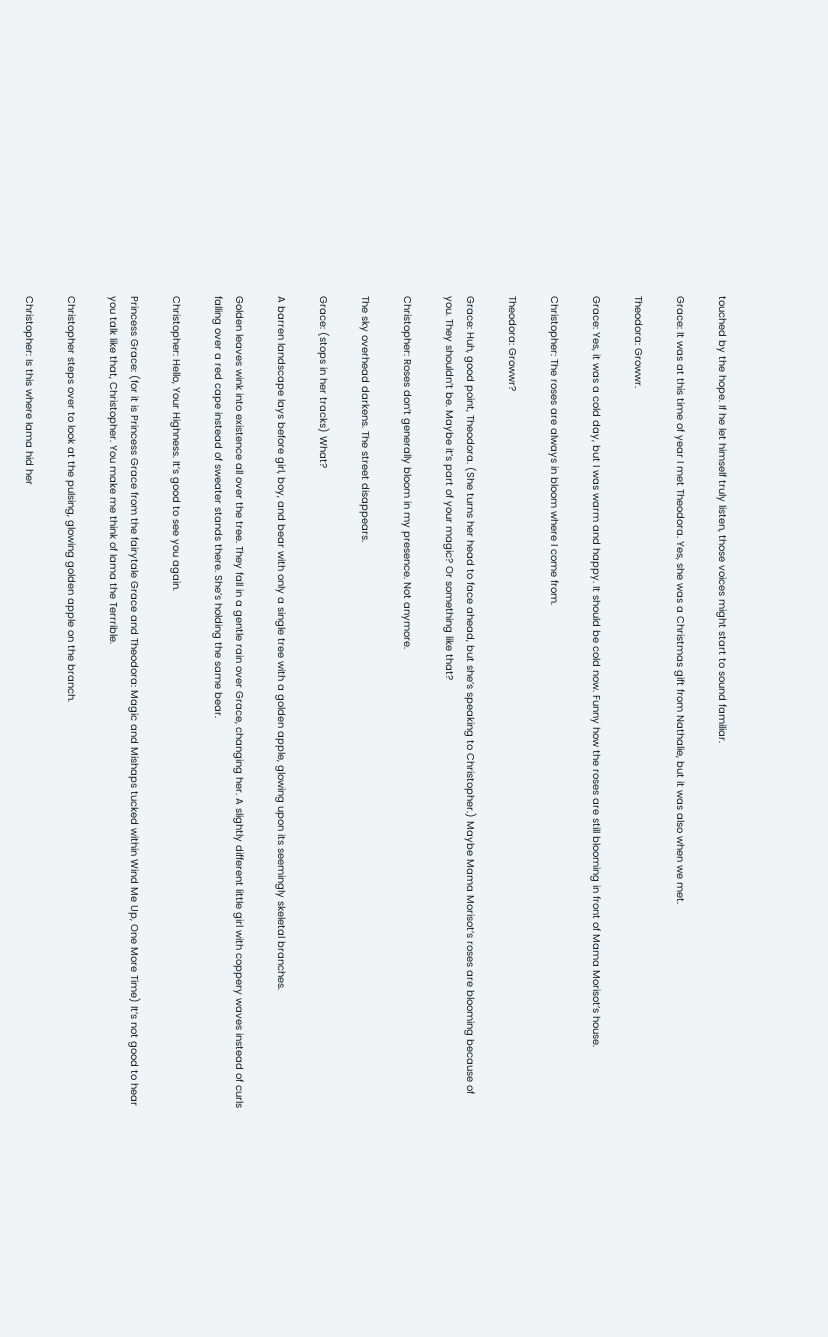touched by the hope. If he let himself truly listen, those voices might start to sound familiar.

Grace: It was at this time of year I met Theodora. Yes, she was a Christmas gift from Nathalie, but it was also when we met.

Theodora: Growwr.

Grace: Yes, it was a cold day, but I was warm and happy. It should be cold now. Funny how the roses are still blooming in front of Mama Morisot’s house.

Christopher: The roses are always in bloom where I come from.

Theodora: Growwr?

Grace: Huh, good point, Theodora. (She turns her head to face ahead, but she’s speaking to Christopher.) Maybe Mama Morisot’s roses are blooming because of you. They shouldn’t be. Maybe it’s part of your magic? Or something like that?

Christopher: Roses don’t generally bloom in my presence. Not anymore.

The sky overhead darkens. The street disappears.

Grace: (stops in her tracks) What?

A barren landscape lays before girl, boy, and bear with only a single tree with a golden apple, glowing upon its seemingly skeletal branches.

Golden leaves wink into existence all over the tree. They fall in a gentle rain over Grace, changing her. A slightly different little girl with coppery waves instead of curls falling over a red cape instead of sweater stands there. She’s holding the same bear.

Christopher: Hello, Your Highness. It’s good to see you again.

Princess Grace: (for it is Princess Grace from the fairytale Grace and Theodora: Magic and Mishaps tucked within Wind Me Up, One More Time) It’s not good to hear you talk like that, Christopher. You make me think of Iama the Terrrible.

Christopher steps over to look at the pulsing, glowing golden apple on the branch.

Christopher: Is this where Iama hid her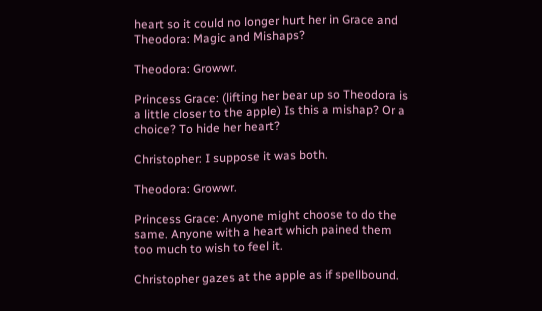heart so it could no longer hurt her in Grace and Theodora: Magic and Mishaps?

Theodora: Growwr.

Princess Grace: (lifting her bear up so Theodora is a little closer to the apple) Is this a mishap? Or a choice? To hide her heart?

Christopher: I suppose it was both.

Theodora: Growwr.

Princess Grace: Anyone might choose to do the same. Anyone with a heart which pained them too much to wish to feel it.

Christopher gazes at the apple as if spellbound.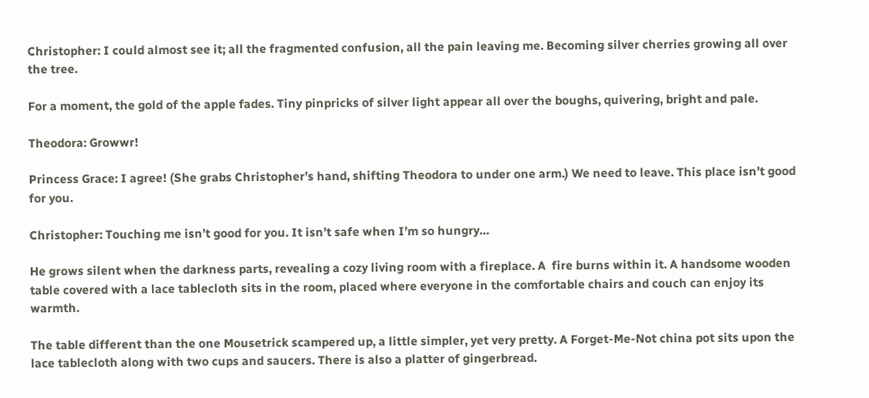Christopher: I could almost see it; all the fragmented confusion, all the pain leaving me. Becoming silver cherries growing all over the tree.

For a moment, the gold of the apple fades. Tiny pinpricks of silver light appear all over the boughs, quivering, bright and pale.

Theodora: Growwr!

Princess Grace: I agree! (She grabs Christopher’s hand, shifting Theodora to under one arm.) We need to leave. This place isn’t good for you.

Christopher: Touching me isn’t good for you. It isn’t safe when I’m so hungry…

He grows silent when the darkness parts, revealing a cozy living room with a fireplace. A  fire burns within it. A handsome wooden table covered with a lace tablecloth sits in the room, placed where everyone in the comfortable chairs and couch can enjoy its warmth.

The table different than the one Mousetrick scampered up, a little simpler, yet very pretty. A Forget-Me-Not china pot sits upon the lace tablecloth along with two cups and saucers. There is also a platter of gingerbread.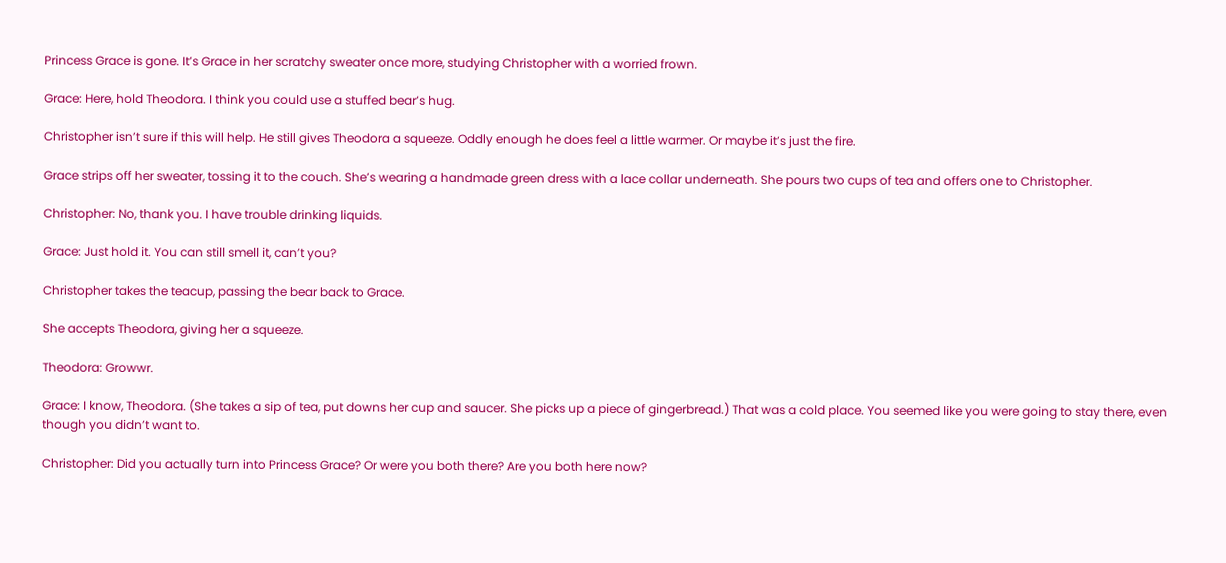Princess Grace is gone. It’s Grace in her scratchy sweater once more, studying Christopher with a worried frown.

Grace: Here, hold Theodora. I think you could use a stuffed bear’s hug.

Christopher isn’t sure if this will help. He still gives Theodora a squeeze. Oddly enough he does feel a little warmer. Or maybe it’s just the fire.

Grace strips off her sweater, tossing it to the couch. She’s wearing a handmade green dress with a lace collar underneath. She pours two cups of tea and offers one to Christopher.

Christopher: No, thank you. I have trouble drinking liquids.

Grace: Just hold it. You can still smell it, can’t you?

Christopher takes the teacup, passing the bear back to Grace.

She accepts Theodora, giving her a squeeze.

Theodora: Growwr.

Grace: I know, Theodora. (She takes a sip of tea, put downs her cup and saucer. She picks up a piece of gingerbread.) That was a cold place. You seemed like you were going to stay there, even though you didn’t want to.

Christopher: Did you actually turn into Princess Grace? Or were you both there? Are you both here now?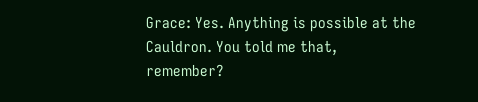Grace: Yes. Anything is possible at the Cauldron. You told me that, remember?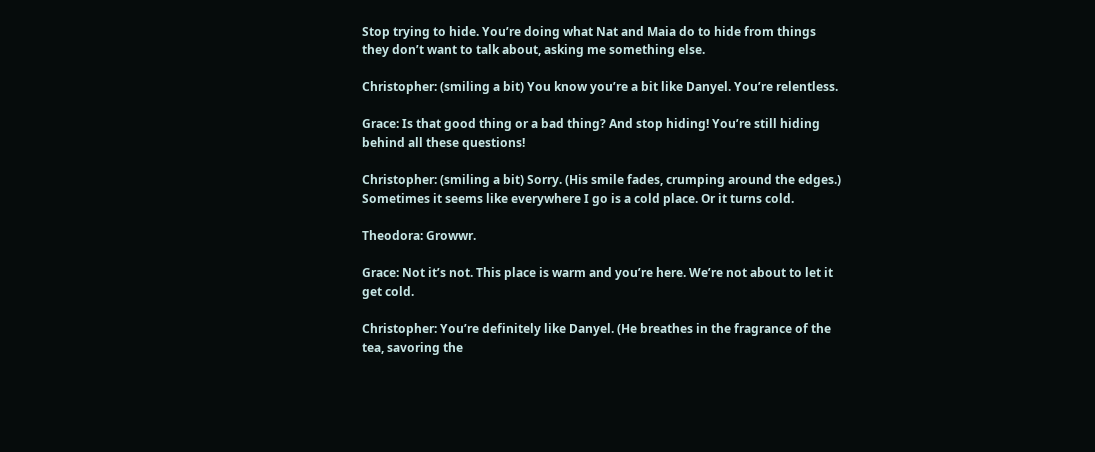Stop trying to hide. You’re doing what Nat and Maia do to hide from things they don’t want to talk about, asking me something else.

Christopher: (smiling a bit) You know you’re a bit like Danyel. You’re relentless.

Grace: Is that good thing or a bad thing? And stop hiding! You’re still hiding behind all these questions!

Christopher: (smiling a bit) Sorry. (His smile fades, crumping around the edges.) Sometimes it seems like everywhere I go is a cold place. Or it turns cold.

Theodora: Growwr.

Grace: Not it’s not. This place is warm and you’re here. We’re not about to let it get cold.

Christopher: You’re definitely like Danyel. (He breathes in the fragrance of the tea, savoring the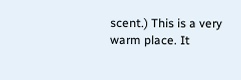scent.) This is a very warm place. It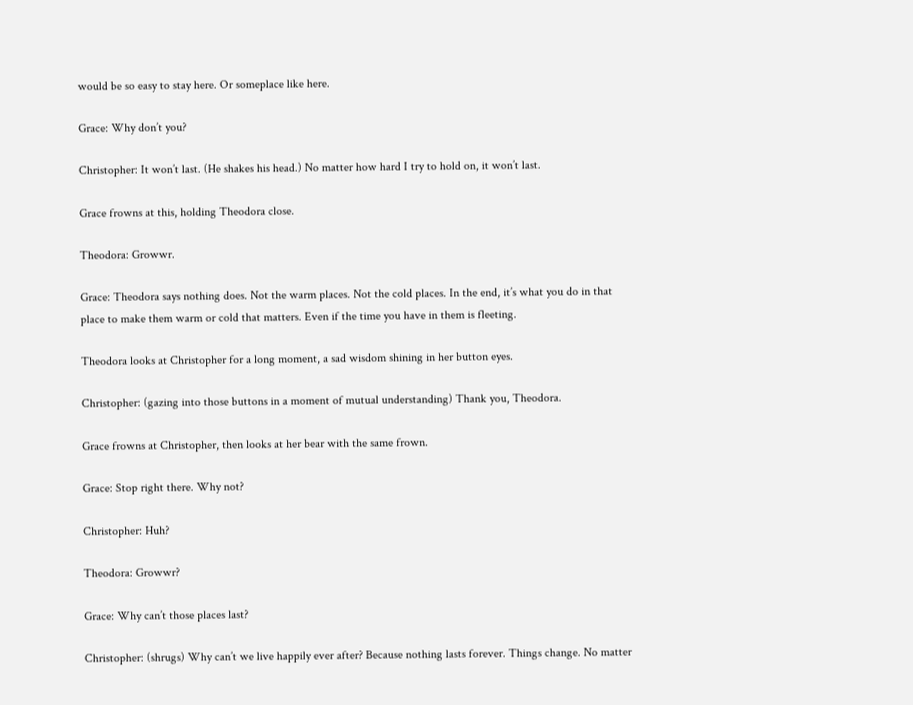would be so easy to stay here. Or someplace like here.

Grace: Why don’t you?

Christopher: It won’t last. (He shakes his head.) No matter how hard I try to hold on, it won’t last.

Grace frowns at this, holding Theodora close.

Theodora: Growwr.

Grace: Theodora says nothing does. Not the warm places. Not the cold places. In the end, it’s what you do in that place to make them warm or cold that matters. Even if the time you have in them is fleeting.

Theodora looks at Christopher for a long moment, a sad wisdom shining in her button eyes.

Christopher: (gazing into those buttons in a moment of mutual understanding) Thank you, Theodora.

Grace frowns at Christopher, then looks at her bear with the same frown.

Grace: Stop right there. Why not?

Christopher: Huh?

Theodora: Growwr?

Grace: Why can’t those places last?

Christopher: (shrugs) Why can’t we live happily ever after? Because nothing lasts forever. Things change. No matter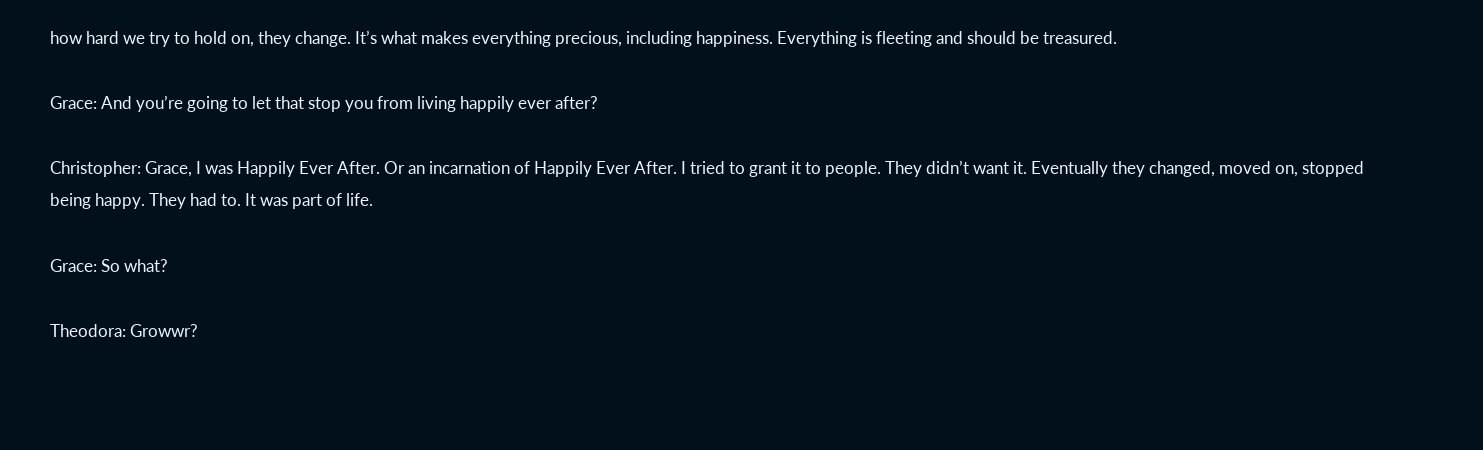how hard we try to hold on, they change. It’s what makes everything precious, including happiness. Everything is fleeting and should be treasured.

Grace: And you’re going to let that stop you from living happily ever after?

Christopher: Grace, I was Happily Ever After. Or an incarnation of Happily Ever After. I tried to grant it to people. They didn’t want it. Eventually they changed, moved on, stopped being happy. They had to. It was part of life.

Grace: So what?

Theodora: Growwr?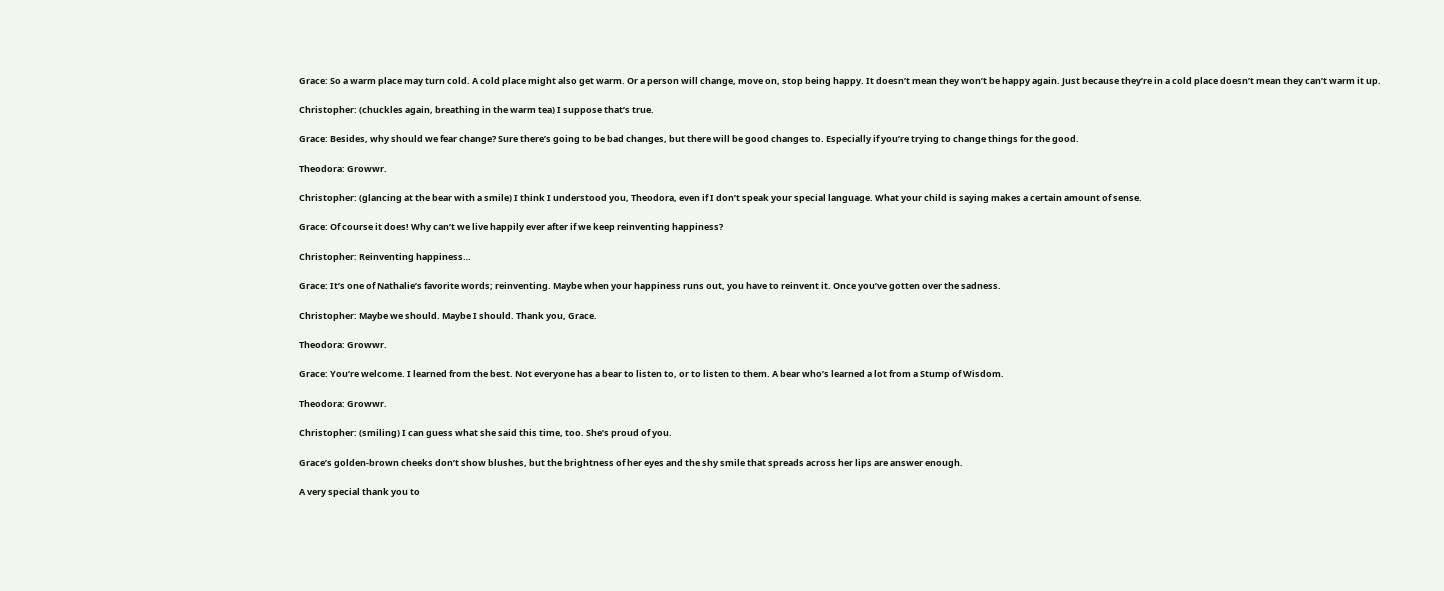Grace: So a warm place may turn cold. A cold place might also get warm. Or a person will change, move on, stop being happy. It doesn’t mean they won’t be happy again. Just because they’re in a cold place doesn’t mean they can’t warm it up.

Christopher: (chuckles again, breathing in the warm tea) I suppose that’s true.

Grace: Besides, why should we fear change? Sure there’s going to be bad changes, but there will be good changes to. Especially if you’re trying to change things for the good.

Theodora: Growwr.

Christopher: (glancing at the bear with a smile) I think I understood you, Theodora, even if I don’t speak your special language. What your child is saying makes a certain amount of sense.

Grace: Of course it does! Why can’t we live happily ever after if we keep reinventing happiness?

Christopher: Reinventing happiness…

Grace: It’s one of Nathalie’s favorite words; reinventing. Maybe when your happiness runs out, you have to reinvent it. Once you’ve gotten over the sadness.

Christopher: Maybe we should. Maybe I should. Thank you, Grace.

Theodora: Growwr.

Grace: You’re welcome. I learned from the best. Not everyone has a bear to listen to, or to listen to them. A bear who’s learned a lot from a Stump of Wisdom.

Theodora: Growwr.

Christopher: (smiling) I can guess what she said this time, too. She’s proud of you.

Grace’s golden-brown cheeks don’t show blushes, but the brightness of her eyes and the shy smile that spreads across her lips are answer enough.

A very special thank you to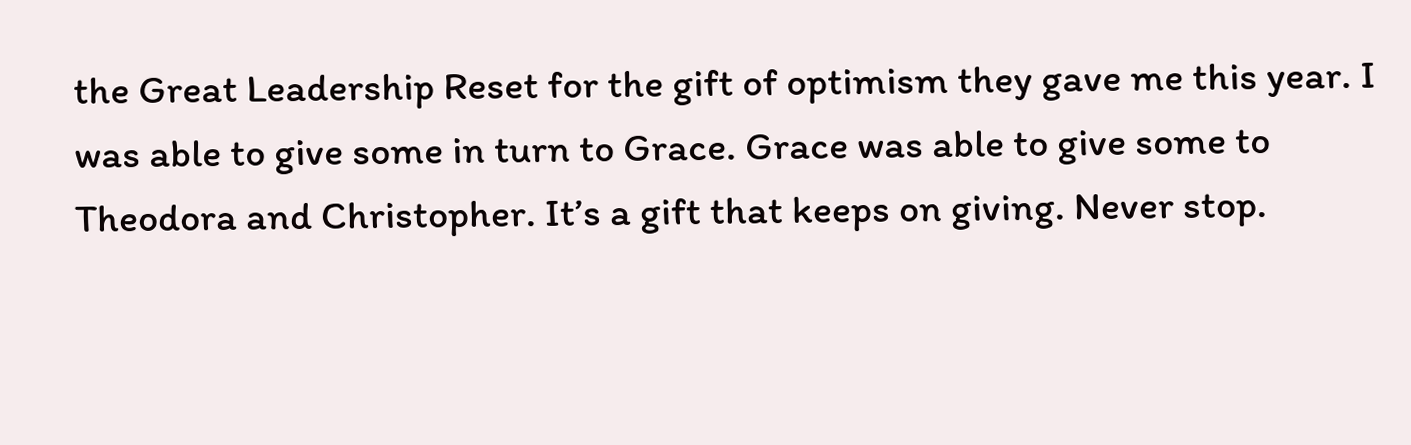the Great Leadership Reset for the gift of optimism they gave me this year. I was able to give some in turn to Grace. Grace was able to give some to Theodora and Christopher. It’s a gift that keeps on giving. Never stop.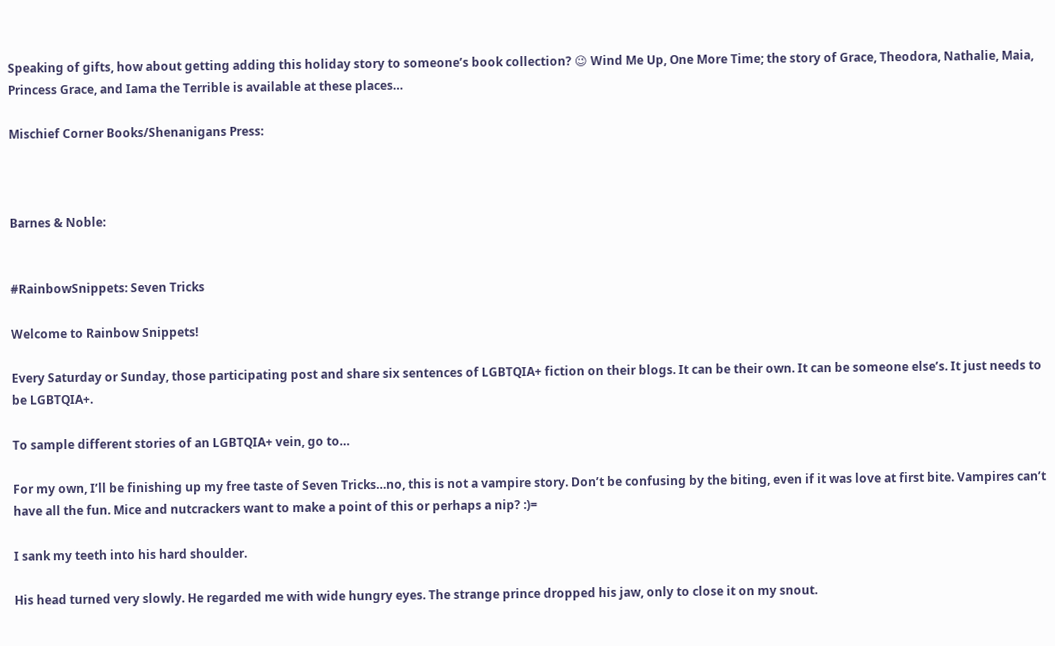Speaking of gifts, how about getting adding this holiday story to someone’s book collection? 😉 Wind Me Up, One More Time; the story of Grace, Theodora, Nathalie, Maia, Princess Grace, and Iama the Terrible is available at these places…

Mischief Corner Books/Shenanigans Press:



Barnes & Noble:


#RainbowSnippets: Seven Tricks

Welcome to Rainbow Snippets!

Every Saturday or Sunday, those participating post and share six sentences of LGBTQIA+ fiction on their blogs. It can be their own. It can be someone else’s. It just needs to be LGBTQIA+.

To sample different stories of an LGBTQIA+ vein, go to…

For my own, I’ll be finishing up my free taste of Seven Tricks…no, this is not a vampire story. Don’t be confusing by the biting, even if it was love at first bite. Vampires can’t have all the fun. Mice and nutcrackers want to make a point of this or perhaps a nip? :)=

I sank my teeth into his hard shoulder.

His head turned very slowly. He regarded me with wide hungry eyes. The strange prince dropped his jaw, only to close it on my snout.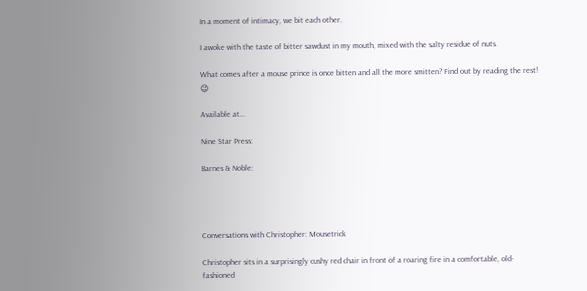In a moment of intimacy, we bit each other.

I awoke with the taste of bitter sawdust in my mouth, mixed with the salty residue of nuts.

What comes after a mouse prince is once bitten and all the more smitten? Find out by reading the rest! 😉

Available at…

Nine Star Press:

Barnes & Noble:




Conversations with Christopher: Mousetrick

Christopher sits in a surprisingly cushy red chair in front of a roaring fire in a comfortable, old-fashioned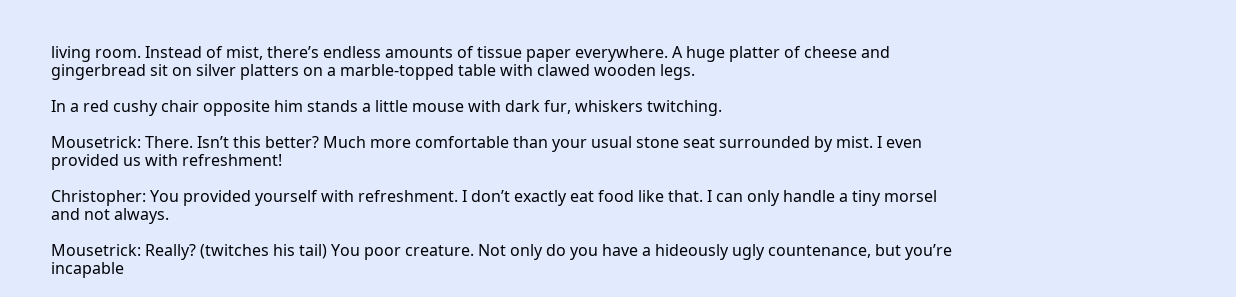living room. Instead of mist, there’s endless amounts of tissue paper everywhere. A huge platter of cheese and gingerbread sit on silver platters on a marble-topped table with clawed wooden legs.

In a red cushy chair opposite him stands a little mouse with dark fur, whiskers twitching.

Mousetrick: There. Isn’t this better? Much more comfortable than your usual stone seat surrounded by mist. I even provided us with refreshment!

Christopher: You provided yourself with refreshment. I don’t exactly eat food like that. I can only handle a tiny morsel and not always.

Mousetrick: Really? (twitches his tail) You poor creature. Not only do you have a hideously ugly countenance, but you’re incapable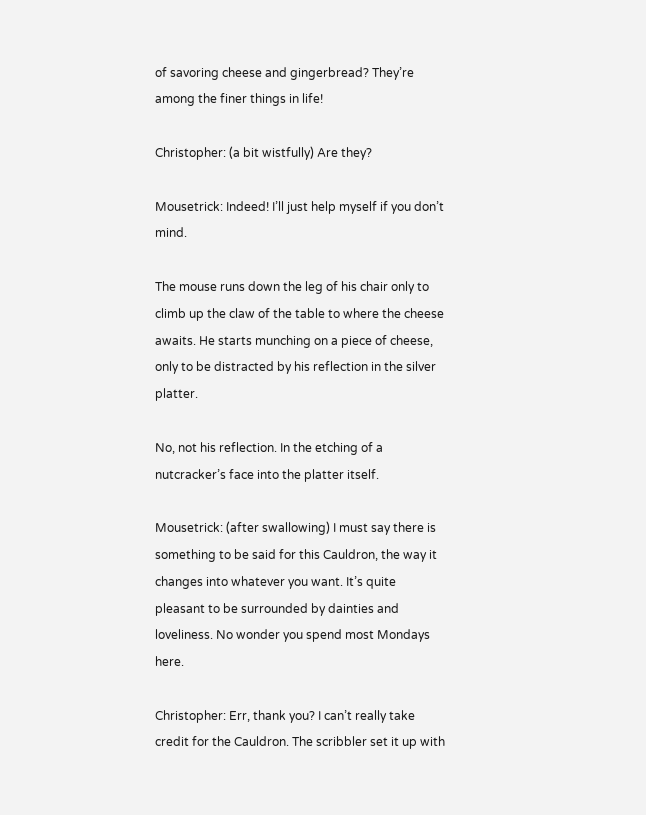of savoring cheese and gingerbread? They’re among the finer things in life!

Christopher: (a bit wistfully) Are they?

Mousetrick: Indeed! I’ll just help myself if you don’t mind.

The mouse runs down the leg of his chair only to climb up the claw of the table to where the cheese awaits. He starts munching on a piece of cheese, only to be distracted by his reflection in the silver platter.

No, not his reflection. In the etching of a nutcracker’s face into the platter itself.

Mousetrick: (after swallowing) I must say there is something to be said for this Cauldron, the way it changes into whatever you want. It’s quite pleasant to be surrounded by dainties and loveliness. No wonder you spend most Mondays here.

Christopher: Err, thank you? I can’t really take credit for the Cauldron. The scribbler set it up with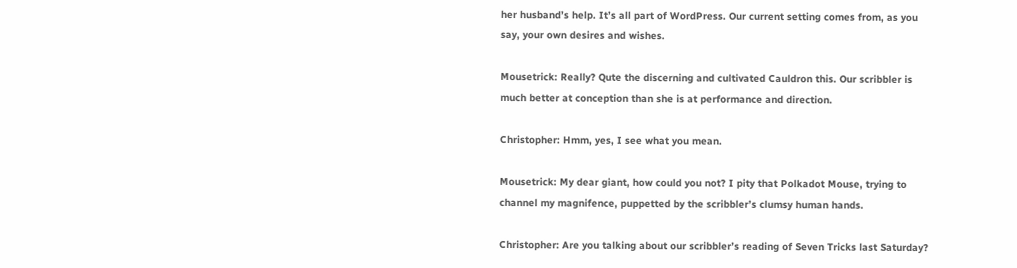her husband’s help. It’s all part of WordPress. Our current setting comes from, as you say, your own desires and wishes.

Mousetrick: Really? Qute the discerning and cultivated Cauldron this. Our scribbler is much better at conception than she is at performance and direction.

Christopher: Hmm, yes, I see what you mean.

Mousetrick: My dear giant, how could you not? I pity that Polkadot Mouse, trying to channel my magnifence, puppetted by the scribbler’s clumsy human hands.

Christopher: Are you talking about our scribbler’s reading of Seven Tricks last Saturday?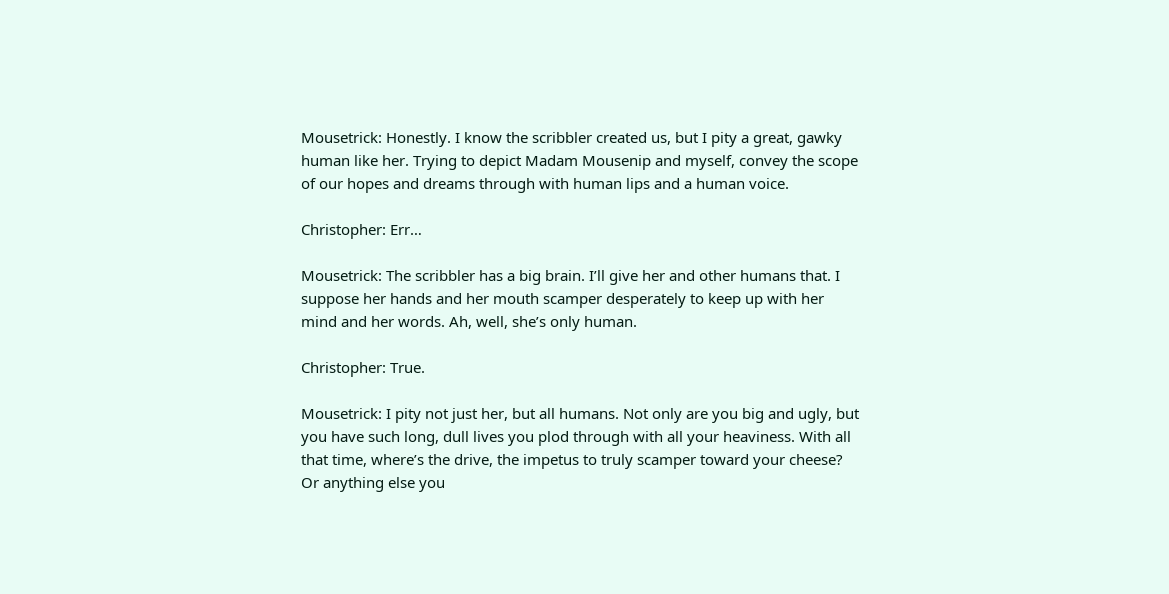Mousetrick: Honestly. I know the scribbler created us, but I pity a great, gawky human like her. Trying to depict Madam Mousenip and myself, convey the scope of our hopes and dreams through with human lips and a human voice.

Christopher: Err…

Mousetrick: The scribbler has a big brain. I’ll give her and other humans that. I suppose her hands and her mouth scamper desperately to keep up with her mind and her words. Ah, well, she’s only human.

Christopher: True.

Mousetrick: I pity not just her, but all humans. Not only are you big and ugly, but you have such long, dull lives you plod through with all your heaviness. With all that time, where’s the drive, the impetus to truly scamper toward your cheese? Or anything else you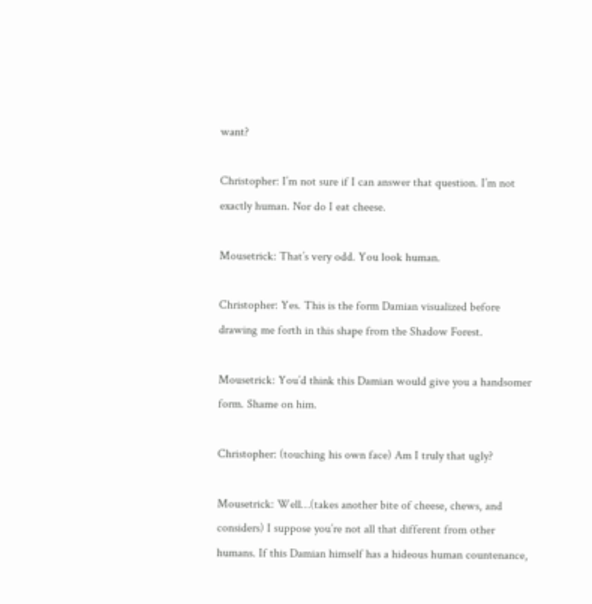want?

Christopher: I’m not sure if I can answer that question. I’m not exactly human. Nor do I eat cheese.

Mousetrick: That’s very odd. You look human.

Christopher: Yes. This is the form Damian visualized before drawing me forth in this shape from the Shadow Forest.

Mousetrick: You’d think this Damian would give you a handsomer form. Shame on him.

Christopher: (touching his own face) Am I truly that ugly?

Mousetrick: Well…(takes another bite of cheese, chews, and considers) I suppose you’re not all that different from other humans. If this Damian himself has a hideous human countenance,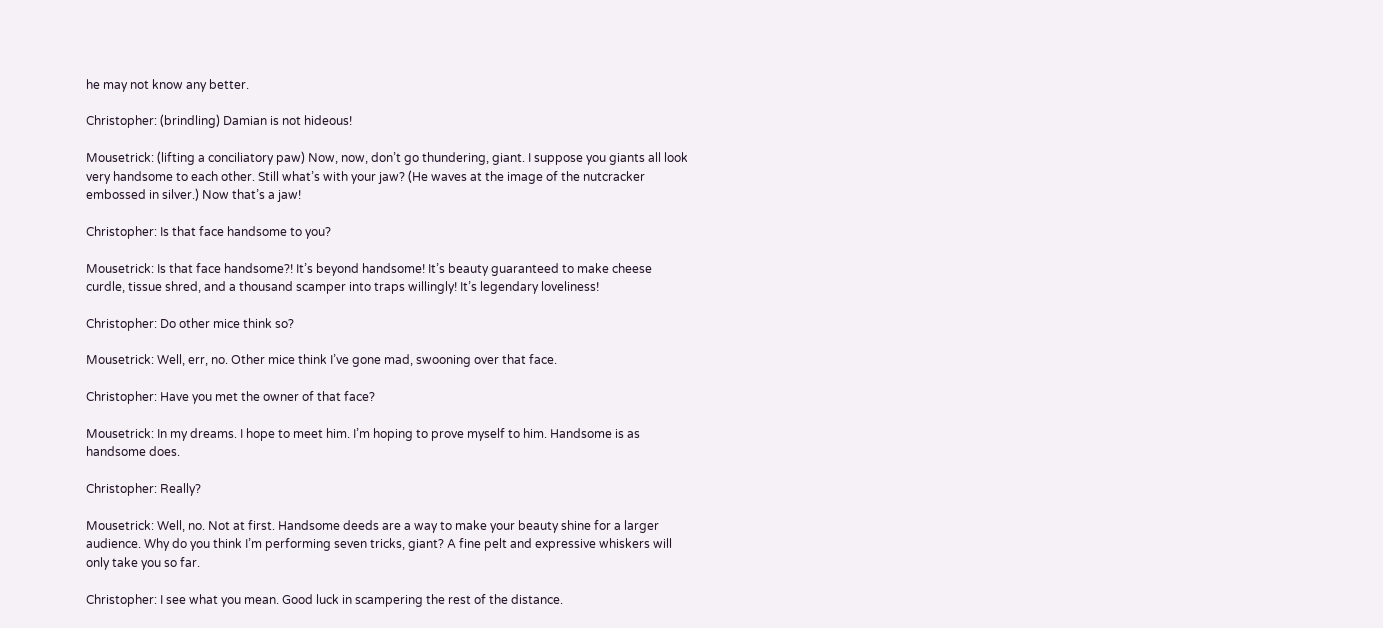he may not know any better.

Christopher: (brindling) Damian is not hideous!

Mousetrick: (lifting a conciliatory paw) Now, now, don’t go thundering, giant. I suppose you giants all look very handsome to each other. Still what’s with your jaw? (He waves at the image of the nutcracker embossed in silver.) Now that’s a jaw!

Christopher: Is that face handsome to you?

Mousetrick: Is that face handsome?! It’s beyond handsome! It’s beauty guaranteed to make cheese curdle, tissue shred, and a thousand scamper into traps willingly! It’s legendary loveliness!

Christopher: Do other mice think so?

Mousetrick: Well, err, no. Other mice think I’ve gone mad, swooning over that face.

Christopher: Have you met the owner of that face?

Mousetrick: In my dreams. I hope to meet him. I’m hoping to prove myself to him. Handsome is as handsome does.

Christopher: Really?

Mousetrick: Well, no. Not at first. Handsome deeds are a way to make your beauty shine for a larger audience. Why do you think I’m performing seven tricks, giant? A fine pelt and expressive whiskers will only take you so far.

Christopher: I see what you mean. Good luck in scampering the rest of the distance.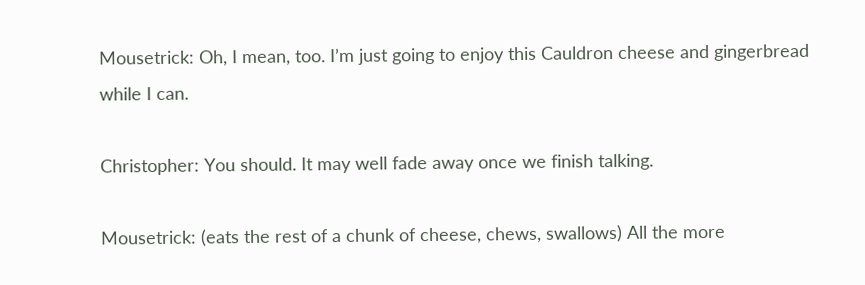Mousetrick: Oh, I mean, too. I’m just going to enjoy this Cauldron cheese and gingerbread while I can.

Christopher: You should. It may well fade away once we finish talking.

Mousetrick: (eats the rest of a chunk of cheese, chews, swallows) All the more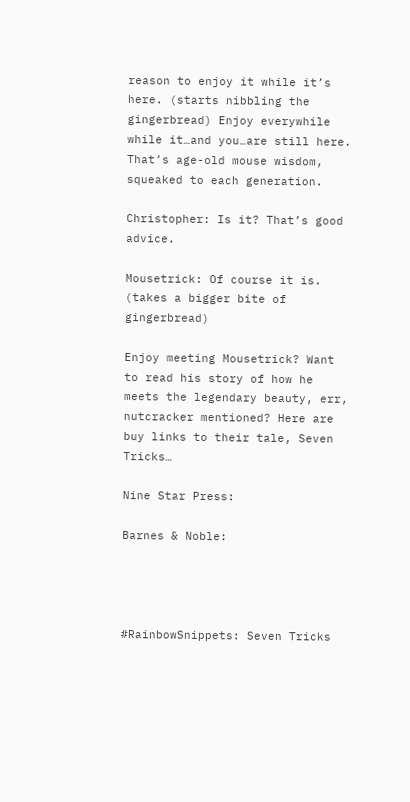reason to enjoy it while it’s here. (starts nibbling the gingerbread) Enjoy everywhile while it…and you…are still here. That’s age-old mouse wisdom, squeaked to each generation.

Christopher: Is it? That’s good advice.

Mousetrick: Of course it is. (takes a bigger bite of gingerbread)

Enjoy meeting Mousetrick? Want to read his story of how he meets the legendary beauty, err, nutcracker mentioned? Here are buy links to their tale, Seven Tricks…

Nine Star Press:

Barnes & Noble:




#RainbowSnippets: Seven Tricks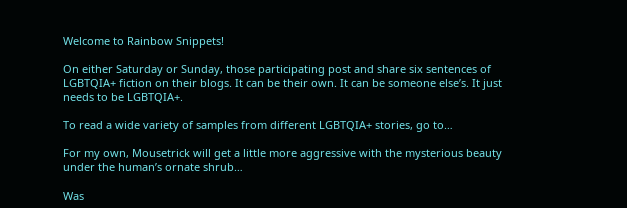Welcome to Rainbow Snippets!

On either Saturday or Sunday, those participating post and share six sentences of LGBTQIA+ fiction on their blogs. It can be their own. It can be someone else’s. It just needs to be LGBTQIA+.

To read a wide variety of samples from different LGBTQIA+ stories, go to…

For my own, Mousetrick will get a little more aggressive with the mysterious beauty under the human’s ornate shrub…

Was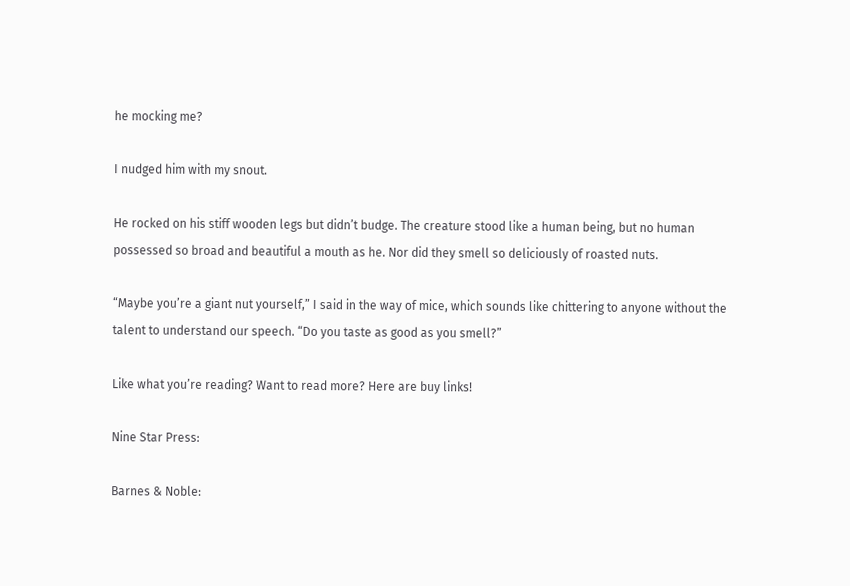he mocking me?

I nudged him with my snout.

He rocked on his stiff wooden legs but didn’t budge. The creature stood like a human being, but no human possessed so broad and beautiful a mouth as he. Nor did they smell so deliciously of roasted nuts.

“Maybe you’re a giant nut yourself,” I said in the way of mice, which sounds like chittering to anyone without the talent to understand our speech. “Do you taste as good as you smell?”

Like what you’re reading? Want to read more? Here are buy links!

Nine Star Press:

Barnes & Noble: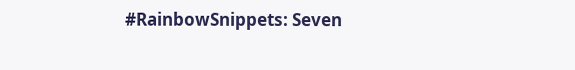#RainbowSnippets: Seven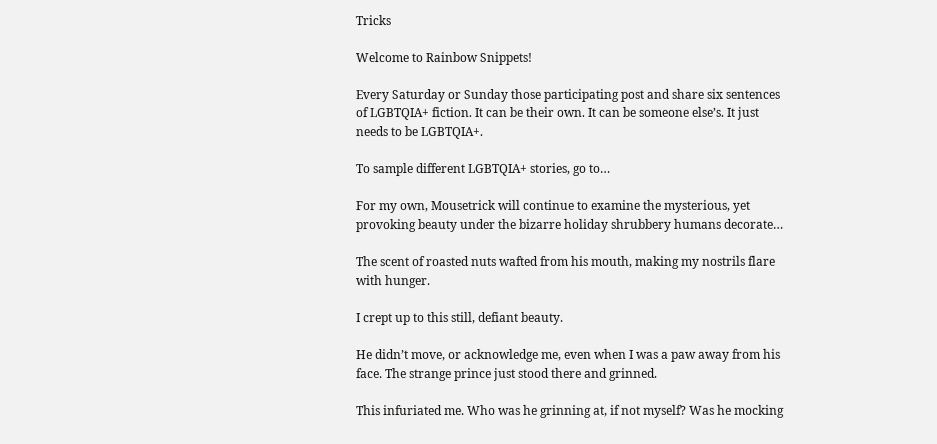Tricks

Welcome to Rainbow Snippets!

Every Saturday or Sunday those participating post and share six sentences of LGBTQIA+ fiction. It can be their own. It can be someone else’s. It just needs to be LGBTQIA+.

To sample different LGBTQIA+ stories, go to…

For my own, Mousetrick will continue to examine the mysterious, yet provoking beauty under the bizarre holiday shrubbery humans decorate…

The scent of roasted nuts wafted from his mouth, making my nostrils flare with hunger.

I crept up to this still, defiant beauty.

He didn’t move, or acknowledge me, even when I was a paw away from his face. The strange prince just stood there and grinned.

This infuriated me. Who was he grinning at, if not myself? Was he mocking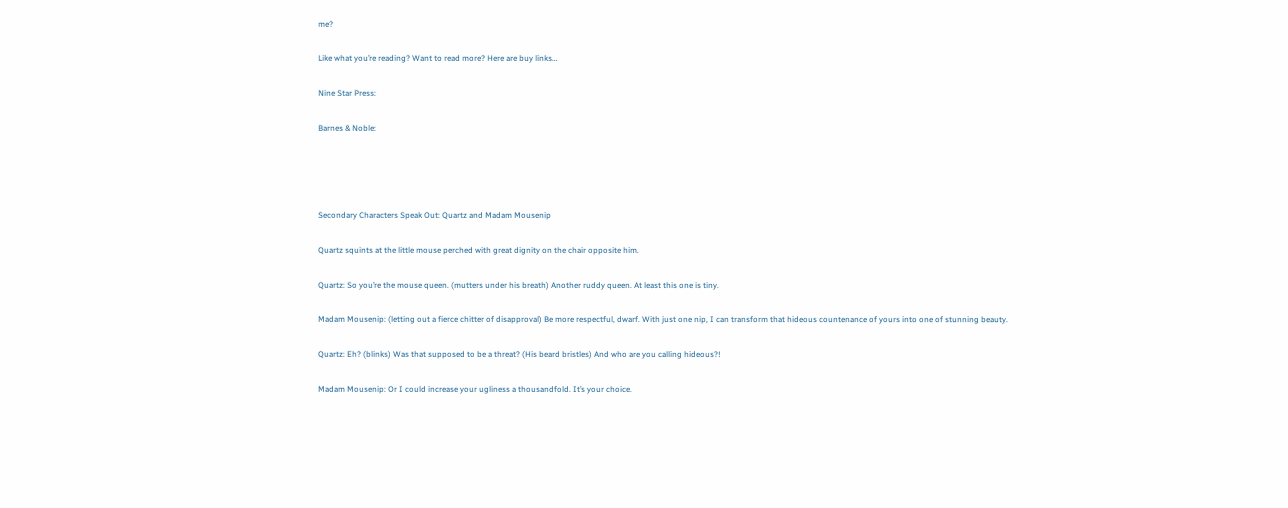me?

Like what you’re reading? Want to read more? Here are buy links…

Nine Star Press:

Barnes & Noble:




Secondary Characters Speak Out: Quartz and Madam Mousenip

Quartz squints at the little mouse perched with great dignity on the chair opposite him.

Quartz: So you’re the mouse queen. (mutters under his breath) Another ruddy queen. At least this one is tiny.

Madam Mousenip: (letting out a fierce chitter of disapproval) Be more respectful, dwarf. With just one nip, I can transform that hideous countenance of yours into one of stunning beauty.

Quartz: Eh? (blinks) Was that supposed to be a threat? (His beard bristles) And who are you calling hideous?!

Madam Mousenip: Or I could increase your ugliness a thousandfold. It’s your choice.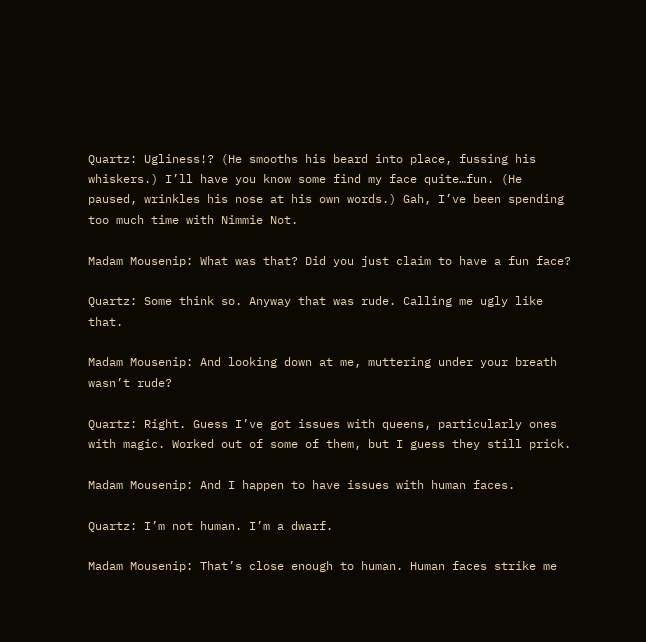Quartz: Ugliness!? (He smooths his beard into place, fussing his whiskers.) I’ll have you know some find my face quite…fun. (He paused, wrinkles his nose at his own words.) Gah, I’ve been spending too much time with Nimmie Not.

Madam Mousenip: What was that? Did you just claim to have a fun face?

Quartz: Some think so. Anyway that was rude. Calling me ugly like that.

Madam Mousenip: And looking down at me, muttering under your breath wasn’t rude?

Quartz: Right. Guess I’ve got issues with queens, particularly ones with magic. Worked out of some of them, but I guess they still prick.

Madam Mousenip: And I happen to have issues with human faces.

Quartz: I’m not human. I’m a dwarf.

Madam Mousenip: That’s close enough to human. Human faces strike me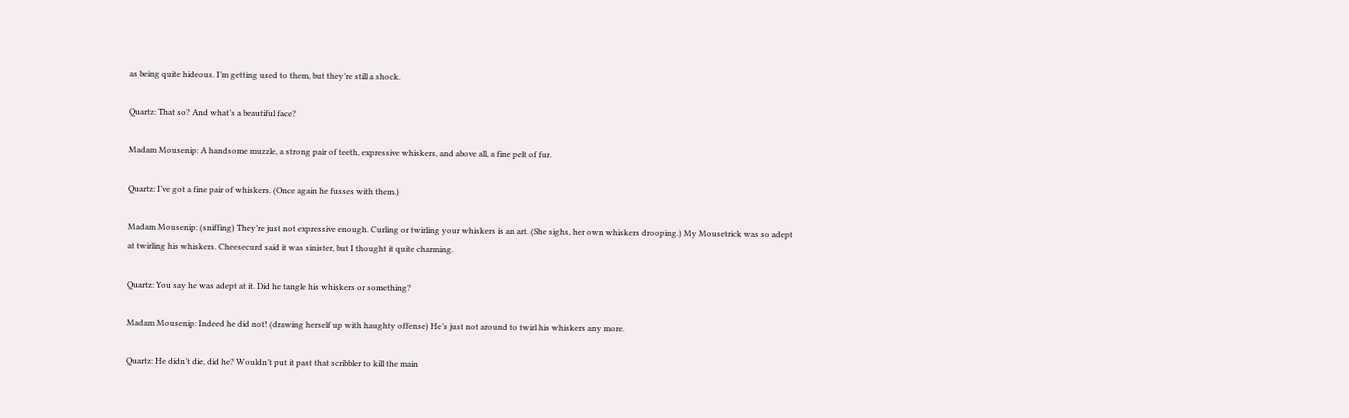as being quite hideous. I’m getting used to them, but they’re still a shock.

Quartz: That so? And what’s a beautiful face?

Madam Mousenip: A handsome muzzle, a strong pair of teeth, expressive whiskers, and above all, a fine pelt of fur.

Quartz: I’ve got a fine pair of whiskers. (Once again he fusses with them.)

Madam Mousenip: (sniffing) They’re just not expressive enough. Curling or twirling your whiskers is an art. (She sighs, her own whiskers drooping.) My Mousetrick was so adept at twirling his whiskers. Cheesecurd said it was sinister, but I thought it quite charming.

Quartz: You say he was adept at it. Did he tangle his whiskers or something?

Madam Mousenip: Indeed he did not! (drawing herself up with haughty offense) He’s just not around to twirl his whiskers any more.

Quartz: He didn’t die, did he? Wouldn’t put it past that scribbler to kill the main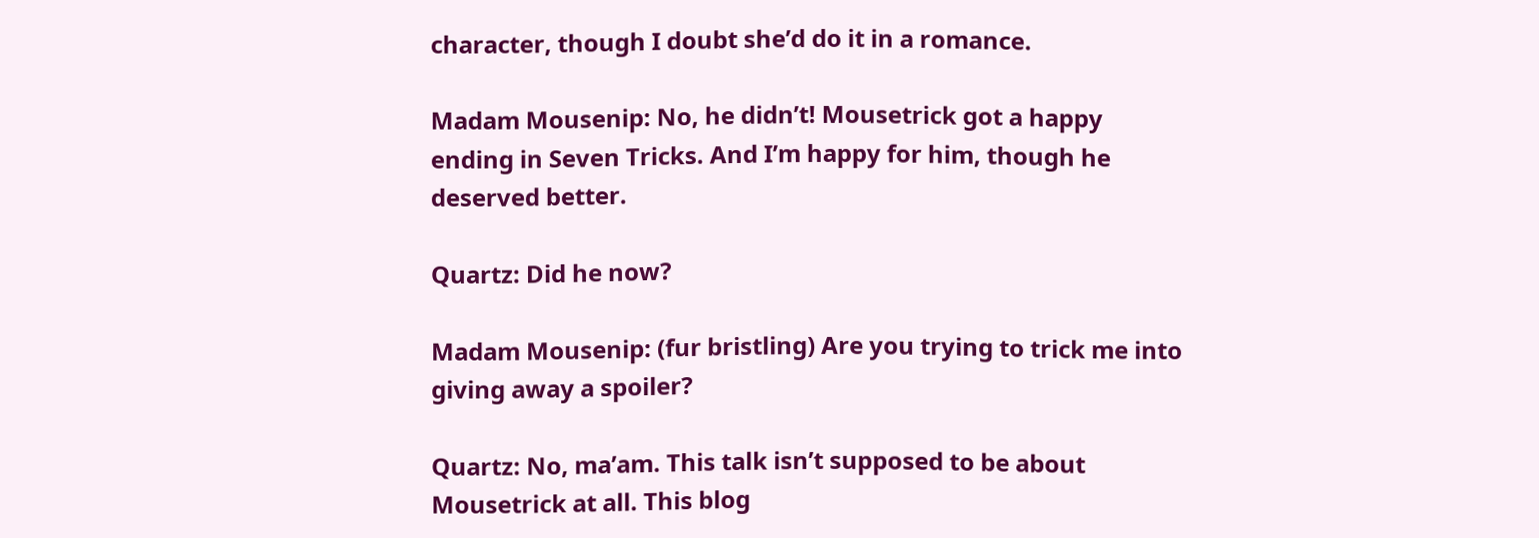character, though I doubt she’d do it in a romance.

Madam Mousenip: No, he didn’t! Mousetrick got a happy ending in Seven Tricks. And I’m happy for him, though he deserved better.

Quartz: Did he now?

Madam Mousenip: (fur bristling) Are you trying to trick me into giving away a spoiler?

Quartz: No, ma’am. This talk isn’t supposed to be about Mousetrick at all. This blog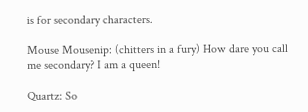is for secondary characters.

Mouse Mousenip: (chitters in a fury) How dare you call me secondary? I am a queen!

Quartz: So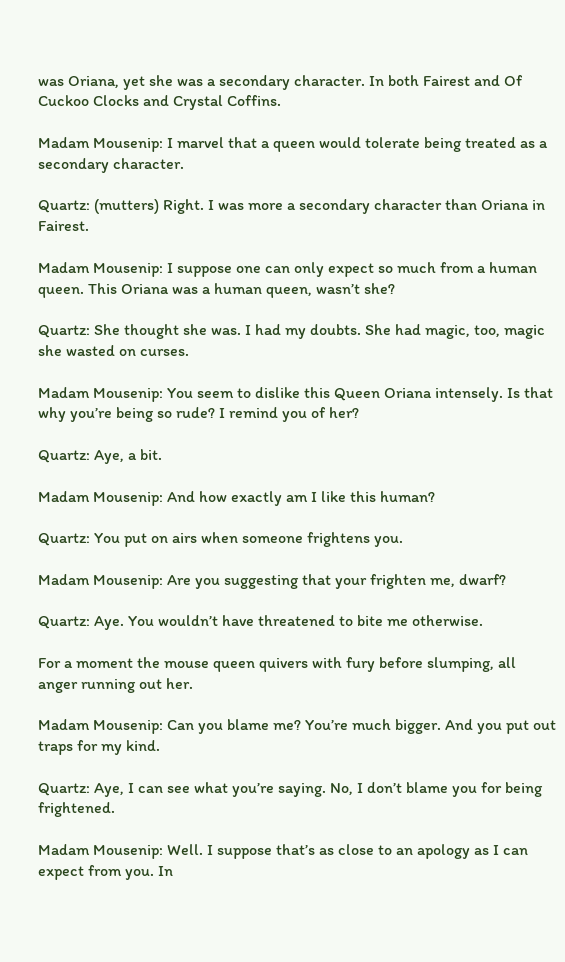was Oriana, yet she was a secondary character. In both Fairest and Of Cuckoo Clocks and Crystal Coffins.

Madam Mousenip: I marvel that a queen would tolerate being treated as a secondary character.

Quartz: (mutters) Right. I was more a secondary character than Oriana in Fairest.

Madam Mousenip: I suppose one can only expect so much from a human queen. This Oriana was a human queen, wasn’t she?

Quartz: She thought she was. I had my doubts. She had magic, too, magic she wasted on curses.

Madam Mousenip: You seem to dislike this Queen Oriana intensely. Is that why you’re being so rude? I remind you of her?

Quartz: Aye, a bit.

Madam Mousenip: And how exactly am I like this human?

Quartz: You put on airs when someone frightens you.

Madam Mousenip: Are you suggesting that your frighten me, dwarf?

Quartz: Aye. You wouldn’t have threatened to bite me otherwise.

For a moment the mouse queen quivers with fury before slumping, all anger running out her.

Madam Mousenip: Can you blame me? You’re much bigger. And you put out traps for my kind.

Quartz: Aye, I can see what you’re saying. No, I don’t blame you for being frightened.

Madam Mousenip: Well. I suppose that’s as close to an apology as I can expect from you. In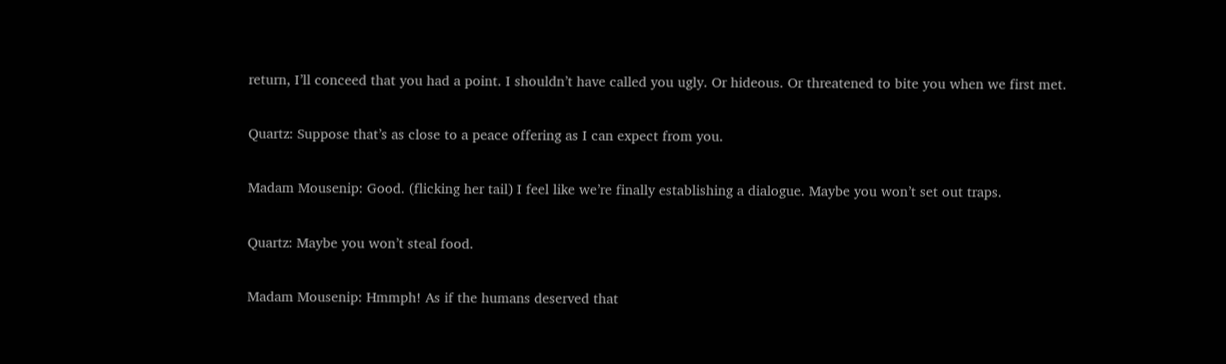return, I’ll conceed that you had a point. I shouldn’t have called you ugly. Or hideous. Or threatened to bite you when we first met.

Quartz: Suppose that’s as close to a peace offering as I can expect from you.

Madam Mousenip: Good. (flicking her tail) I feel like we’re finally establishing a dialogue. Maybe you won’t set out traps.

Quartz: Maybe you won’t steal food.

Madam Mousenip: Hmmph! As if the humans deserved that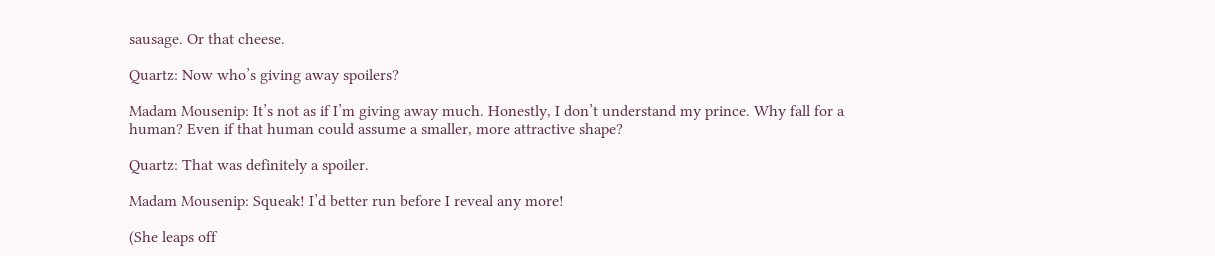sausage. Or that cheese.

Quartz: Now who’s giving away spoilers?

Madam Mousenip: It’s not as if I’m giving away much. Honestly, I don’t understand my prince. Why fall for a human? Even if that human could assume a smaller, more attractive shape?

Quartz: That was definitely a spoiler.

Madam Mousenip: Squeak! I’d better run before I reveal any more!

(She leaps off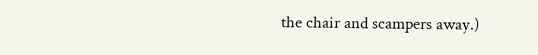the chair and scampers away.)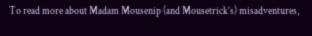To read more about Madam Mousenip (and Mousetrick’s) misadventures,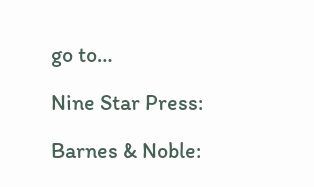go to…

Nine Star Press:

Barnes & Noble: